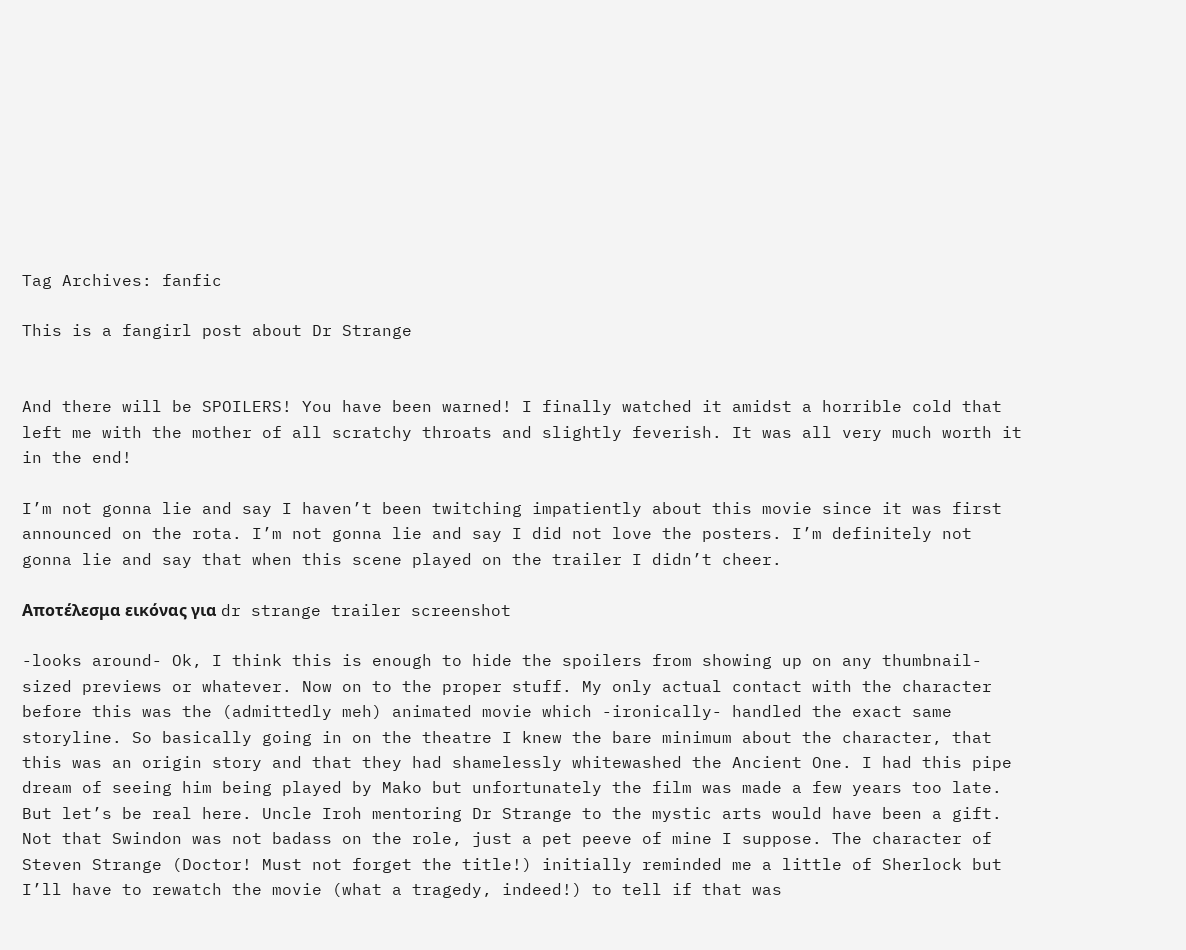Tag Archives: fanfic

This is a fangirl post about Dr Strange


And there will be SPOILERS! You have been warned! I finally watched it amidst a horrible cold that left me with the mother of all scratchy throats and slightly feverish. It was all very much worth it in the end!

I’m not gonna lie and say I haven’t been twitching impatiently about this movie since it was first announced on the rota. I’m not gonna lie and say I did not love the posters. I’m definitely not gonna lie and say that when this scene played on the trailer I didn’t cheer.

Αποτέλεσμα εικόνας για dr strange trailer screenshot

-looks around- Ok, I think this is enough to hide the spoilers from showing up on any thumbnail-sized previews or whatever. Now on to the proper stuff. My only actual contact with the character before this was the (admittedly meh) animated movie which -ironically- handled the exact same storyline. So basically going in on the theatre I knew the bare minimum about the character, that this was an origin story and that they had shamelessly whitewashed the Ancient One. I had this pipe dream of seeing him being played by Mako but unfortunately the film was made a few years too late. But let’s be real here. Uncle Iroh mentoring Dr Strange to the mystic arts would have been a gift. Not that Swindon was not badass on the role, just a pet peeve of mine I suppose. The character of Steven Strange (Doctor! Must not forget the title!) initially reminded me a little of Sherlock but I’ll have to rewatch the movie (what a tragedy, indeed!) to tell if that was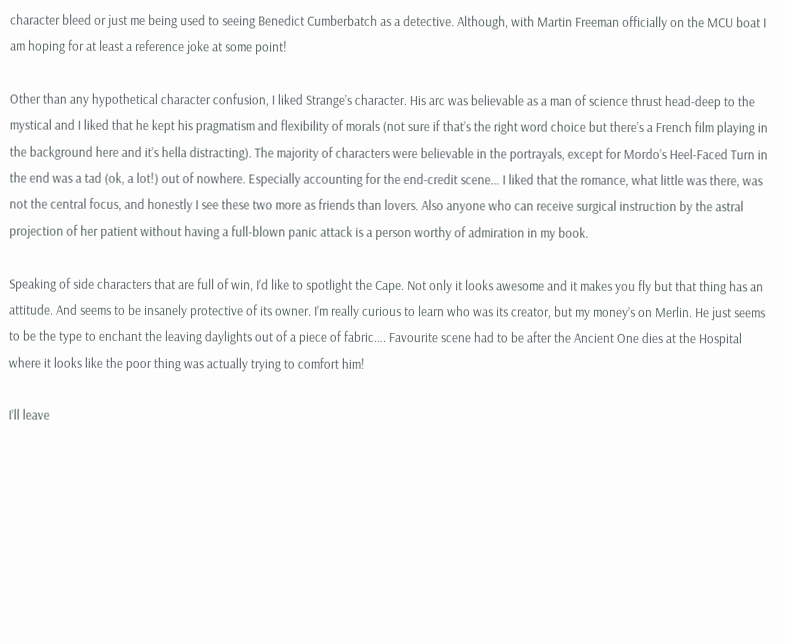character bleed or just me being used to seeing Benedict Cumberbatch as a detective. Although, with Martin Freeman officially on the MCU boat I am hoping for at least a reference joke at some point!

Other than any hypothetical character confusion, I liked Strange’s character. His arc was believable as a man of science thrust head-deep to the mystical and I liked that he kept his pragmatism and flexibility of morals (not sure if that’s the right word choice but there’s a French film playing in the background here and it’s hella distracting). The majority of characters were believable in the portrayals, except for Mordo’s Heel-Faced Turn in the end was a tad (ok, a lot!) out of nowhere. Especially accounting for the end-credit scene… I liked that the romance, what little was there, was not the central focus, and honestly I see these two more as friends than lovers. Also anyone who can receive surgical instruction by the astral projection of her patient without having a full-blown panic attack is a person worthy of admiration in my book.

Speaking of side characters that are full of win, I’d like to spotlight the Cape. Not only it looks awesome and it makes you fly but that thing has an attitude. And seems to be insanely protective of its owner. I’m really curious to learn who was its creator, but my money’s on Merlin. He just seems to be the type to enchant the leaving daylights out of a piece of fabric…. Favourite scene had to be after the Ancient One dies at the Hospital where it looks like the poor thing was actually trying to comfort him!

I’ll leave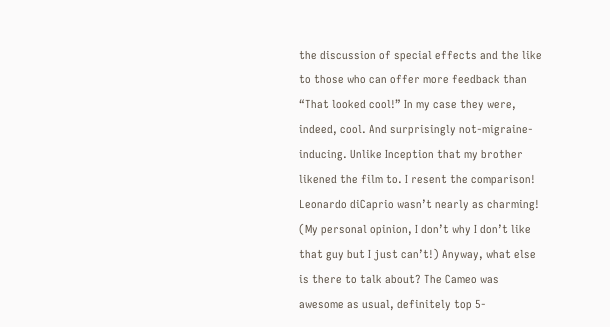the discussion of special effects and the like to those who can offer more feedback than “That looked cool!” In my case they were, indeed, cool. And surprisingly not-migraine-inducing. Unlike Inception that my brother likened the film to. I resent the comparison! Leonardo diCaprio wasn’t nearly as charming! (My personal opinion, I don’t why I don’t like that guy but I just can’t!) Anyway, what else is there to talk about? The Cameo was awesome as usual, definitely top 5-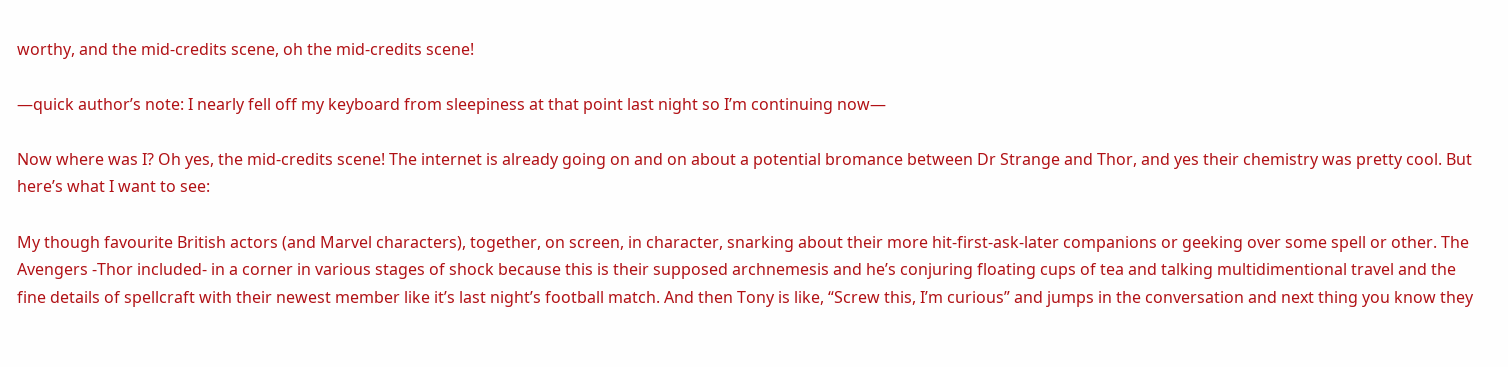worthy, and the mid-credits scene, oh the mid-credits scene!

—quick author’s note: I nearly fell off my keyboard from sleepiness at that point last night so I’m continuing now—

Now where was I? Oh yes, the mid-credits scene! The internet is already going on and on about a potential bromance between Dr Strange and Thor, and yes their chemistry was pretty cool. But here’s what I want to see:

My though favourite British actors (and Marvel characters), together, on screen, in character, snarking about their more hit-first-ask-later companions or geeking over some spell or other. The Avengers -Thor included- in a corner in various stages of shock because this is their supposed archnemesis and he’s conjuring floating cups of tea and talking multidimentional travel and the fine details of spellcraft with their newest member like it’s last night’s football match. And then Tony is like, “Screw this, I’m curious” and jumps in the conversation and next thing you know they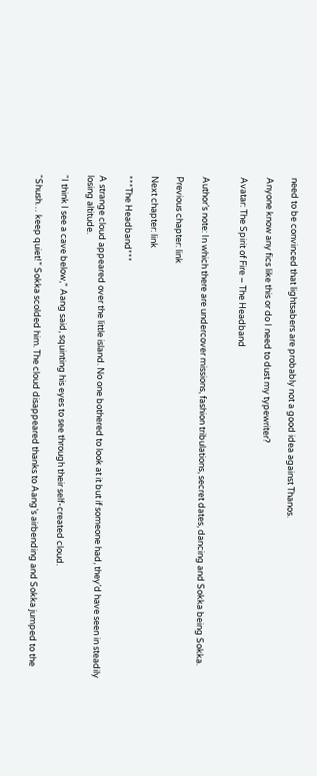need to be convinced that lightsabers are probably not a good idea against Thanos.

Anyone know any fics like this or do I need to dust my typewriter?

Avatar: The Spirit of Fire – The Headband


Author’s note: In which there are undercover missions, fashion tribulations, secret dates, dancing and Sokka being Sokka.

Previous chapter: link

Next chapter: link

***The Headband***

A strange cloud appeared over the little island. No one bothered to look at it but if someone had, they’d have seen in steadily losing altitude.

“I think I see a cave below,” Aang said, squinting his eyes to see through their self-created cloud.

“Shush… keep quiet!” Sokka scolded him. The cloud disappeared thanks to Aang’s airbending and Sokka jumped to the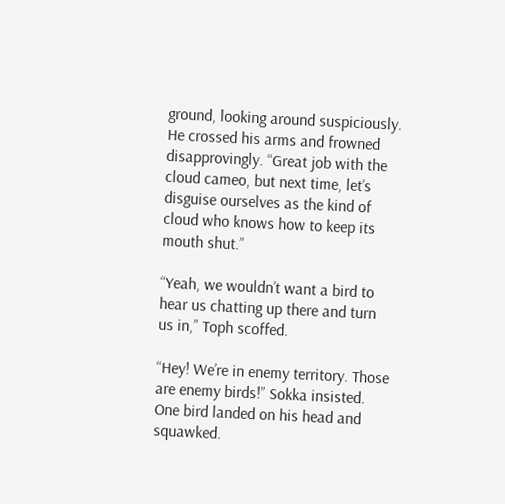ground, looking around suspiciously. He crossed his arms and frowned disapprovingly. “Great job with the cloud cameo, but next time, let’s disguise ourselves as the kind of cloud who knows how to keep its mouth shut.”

“Yeah, we wouldn’t want a bird to hear us chatting up there and turn us in,” Toph scoffed.

“Hey! We’re in enemy territory. Those are enemy birds!” Sokka insisted. One bird landed on his head and squawked.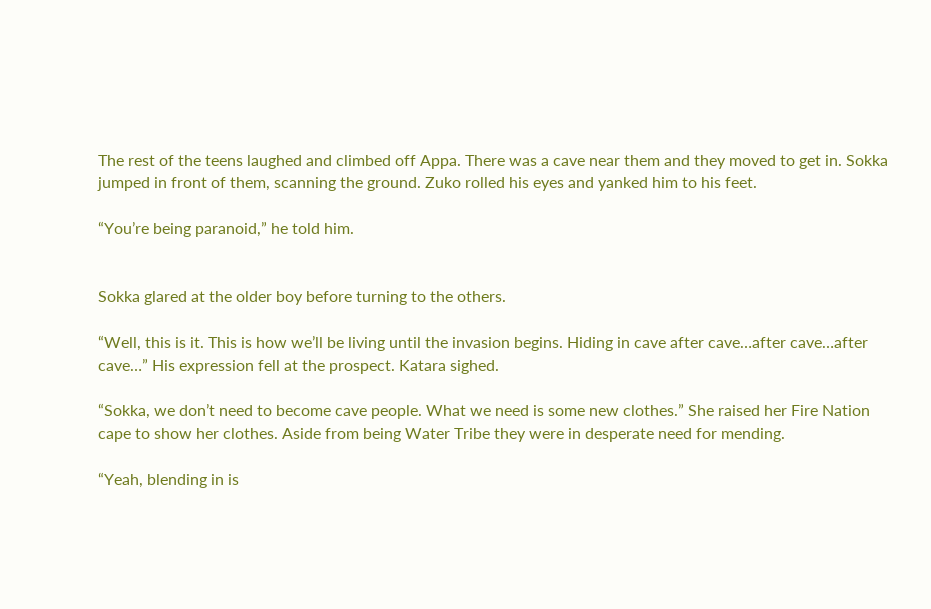The rest of the teens laughed and climbed off Appa. There was a cave near them and they moved to get in. Sokka jumped in front of them, scanning the ground. Zuko rolled his eyes and yanked him to his feet.

“You’re being paranoid,” he told him.


Sokka glared at the older boy before turning to the others.

“Well, this is it. This is how we’ll be living until the invasion begins. Hiding in cave after cave…after cave…after cave…” His expression fell at the prospect. Katara sighed.

“Sokka, we don’t need to become cave people. What we need is some new clothes.” She raised her Fire Nation cape to show her clothes. Aside from being Water Tribe they were in desperate need for mending.

“Yeah, blending in is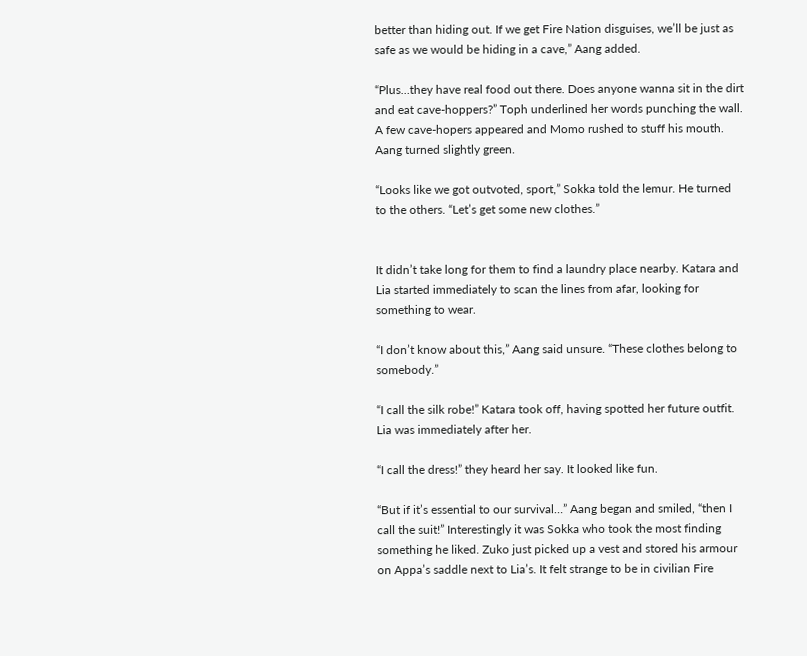better than hiding out. If we get Fire Nation disguises, we’ll be just as safe as we would be hiding in a cave,” Aang added.

“Plus…they have real food out there. Does anyone wanna sit in the dirt and eat cave-hoppers?” Toph underlined her words punching the wall. A few cave-hopers appeared and Momo rushed to stuff his mouth. Aang turned slightly green.

“Looks like we got outvoted, sport,” Sokka told the lemur. He turned to the others. “Let’s get some new clothes.”


It didn’t take long for them to find a laundry place nearby. Katara and Lia started immediately to scan the lines from afar, looking for something to wear.

“I don’t know about this,” Aang said unsure. “These clothes belong to somebody.”

“I call the silk robe!” Katara took off, having spotted her future outfit. Lia was immediately after her.

“I call the dress!” they heard her say. It looked like fun.

“But if it’s essential to our survival…” Aang began and smiled, “then I call the suit!” Interestingly it was Sokka who took the most finding something he liked. Zuko just picked up a vest and stored his armour on Appa’s saddle next to Lia’s. It felt strange to be in civilian Fire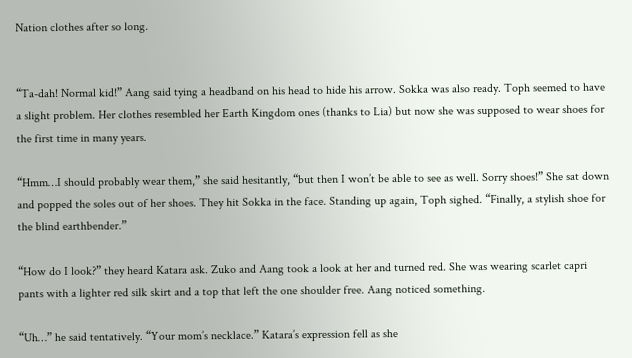Nation clothes after so long.


“Ta-dah! Normal kid!” Aang said tying a headband on his head to hide his arrow. Sokka was also ready. Toph seemed to have a slight problem. Her clothes resembled her Earth Kingdom ones (thanks to Lia) but now she was supposed to wear shoes for the first time in many years.

“Hmm…I should probably wear them,” she said hesitantly, “but then I won’t be able to see as well. Sorry shoes!” She sat down and popped the soles out of her shoes. They hit Sokka in the face. Standing up again, Toph sighed. “Finally, a stylish shoe for the blind earthbender.”

“How do I look?” they heard Katara ask. Zuko and Aang took a look at her and turned red. She was wearing scarlet capri pants with a lighter red silk skirt and a top that left the one shoulder free. Aang noticed something.

“Uh…” he said tentatively. “Your mom’s necklace.” Katara’s expression fell as she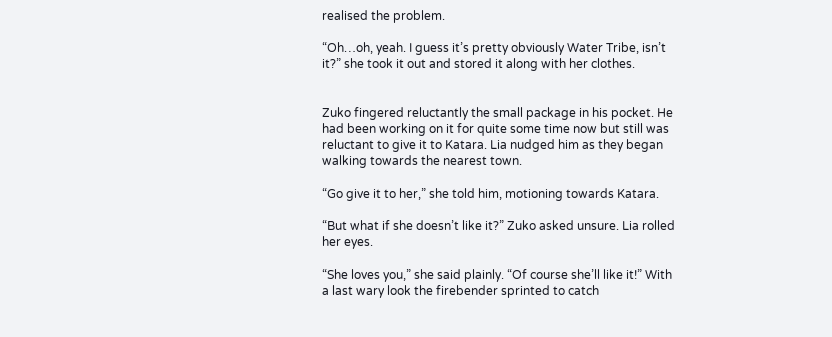realised the problem.

“Oh…oh, yeah. I guess it’s pretty obviously Water Tribe, isn’t it?” she took it out and stored it along with her clothes.


Zuko fingered reluctantly the small package in his pocket. He had been working on it for quite some time now but still was reluctant to give it to Katara. Lia nudged him as they began walking towards the nearest town.

“Go give it to her,” she told him, motioning towards Katara.

“But what if she doesn’t like it?” Zuko asked unsure. Lia rolled her eyes.

“She loves you,” she said plainly. “Of course she’ll like it!” With a last wary look the firebender sprinted to catch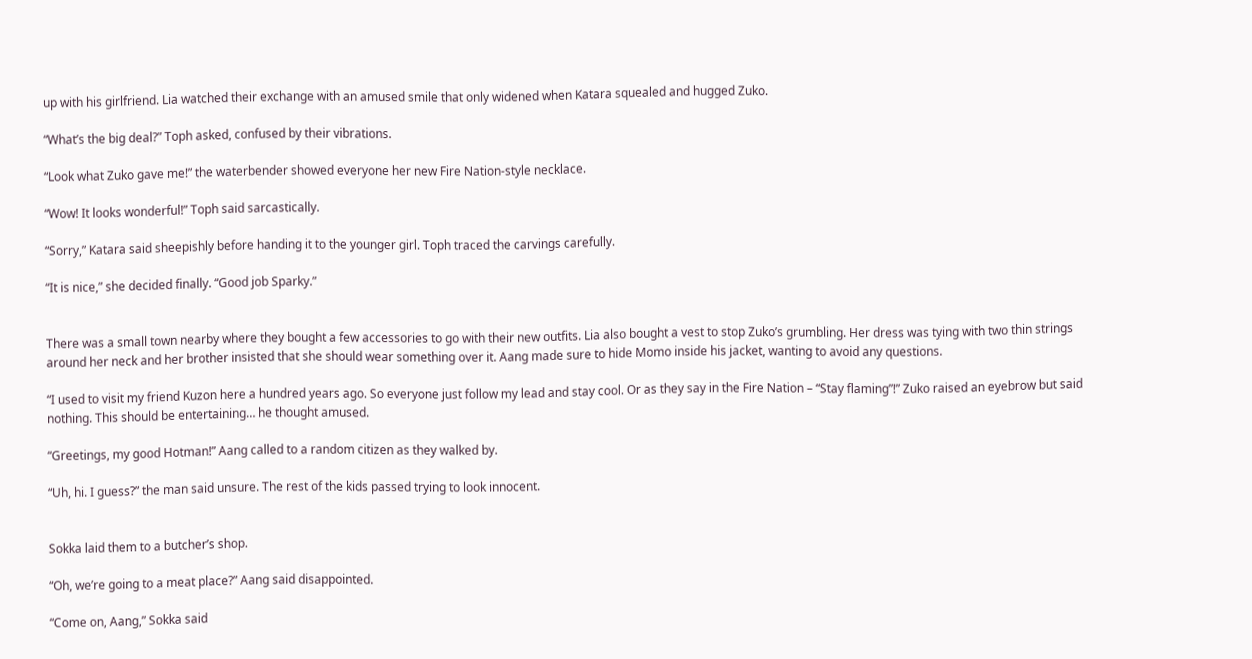up with his girlfriend. Lia watched their exchange with an amused smile that only widened when Katara squealed and hugged Zuko.

“What’s the big deal?” Toph asked, confused by their vibrations.

“Look what Zuko gave me!” the waterbender showed everyone her new Fire Nation-style necklace.

“Wow! It looks wonderful!” Toph said sarcastically.

“Sorry,” Katara said sheepishly before handing it to the younger girl. Toph traced the carvings carefully.

“It is nice,” she decided finally. “Good job Sparky.”


There was a small town nearby where they bought a few accessories to go with their new outfits. Lia also bought a vest to stop Zuko’s grumbling. Her dress was tying with two thin strings around her neck and her brother insisted that she should wear something over it. Aang made sure to hide Momo inside his jacket, wanting to avoid any questions.

“I used to visit my friend Kuzon here a hundred years ago. So everyone just follow my lead and stay cool. Or as they say in the Fire Nation – “Stay flaming”!” Zuko raised an eyebrow but said nothing. This should be entertaining… he thought amused.

“Greetings, my good Hotman!” Aang called to a random citizen as they walked by.

“Uh, hi. I guess?” the man said unsure. The rest of the kids passed trying to look innocent.


Sokka laid them to a butcher’s shop.

“Oh, we’re going to a meat place?” Aang said disappointed.

“Come on, Aang,” Sokka said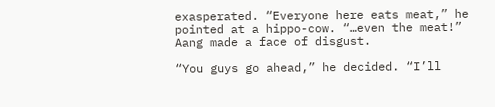exasperated. “Everyone here eats meat,” he pointed at a hippo-cow. “…even the meat!” Aang made a face of disgust.

“You guys go ahead,” he decided. “I’ll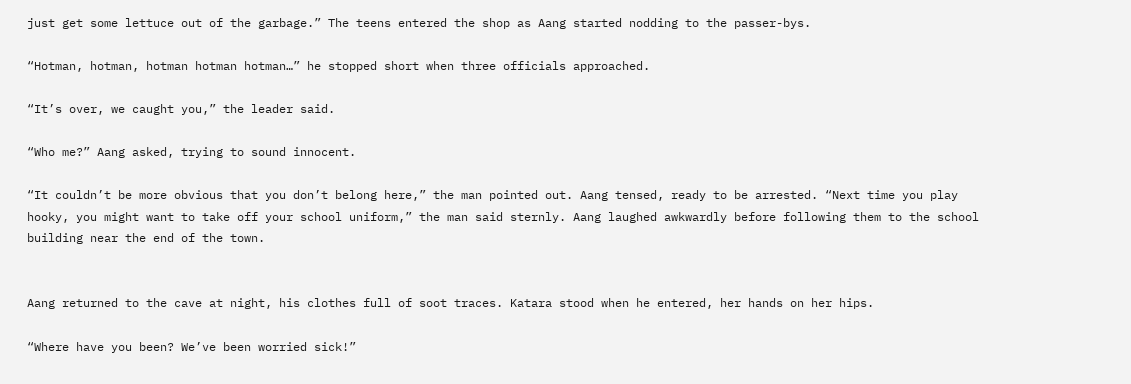just get some lettuce out of the garbage.” The teens entered the shop as Aang started nodding to the passer-bys.

“Hotman, hotman, hotman hotman hotman…” he stopped short when three officials approached.

“It’s over, we caught you,” the leader said.

“Who me?” Aang asked, trying to sound innocent.

“It couldn’t be more obvious that you don’t belong here,” the man pointed out. Aang tensed, ready to be arrested. “Next time you play hooky, you might want to take off your school uniform,” the man said sternly. Aang laughed awkwardly before following them to the school building near the end of the town.


Aang returned to the cave at night, his clothes full of soot traces. Katara stood when he entered, her hands on her hips.

“Where have you been? We’ve been worried sick!”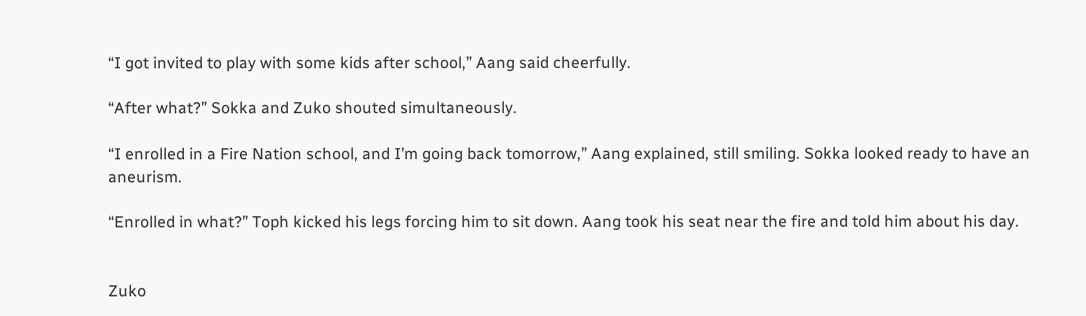“I got invited to play with some kids after school,” Aang said cheerfully.

“After what?” Sokka and Zuko shouted simultaneously.

“I enrolled in a Fire Nation school, and I’m going back tomorrow,” Aang explained, still smiling. Sokka looked ready to have an aneurism.

“Enrolled in what?” Toph kicked his legs forcing him to sit down. Aang took his seat near the fire and told him about his day.


Zuko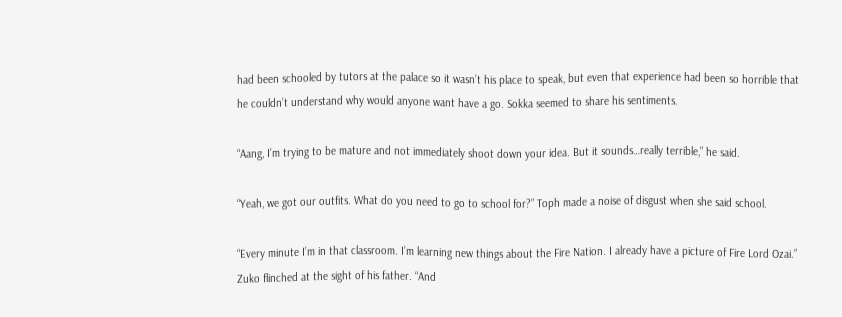had been schooled by tutors at the palace so it wasn’t his place to speak, but even that experience had been so horrible that he couldn’t understand why would anyone want have a go. Sokka seemed to share his sentiments.

“Aang, I’m trying to be mature and not immediately shoot down your idea. But it sounds…really terrible,” he said.

“Yeah, we got our outfits. What do you need to go to school for?” Toph made a noise of disgust when she said school.

“Every minute I’m in that classroom. I’m learning new things about the Fire Nation. I already have a picture of Fire Lord Ozai.” Zuko flinched at the sight of his father. “And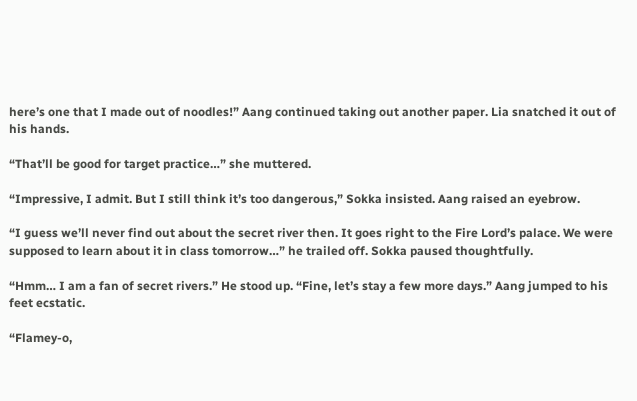here’s one that I made out of noodles!” Aang continued taking out another paper. Lia snatched it out of his hands.

“That’ll be good for target practice…” she muttered.

“Impressive, I admit. But I still think it’s too dangerous,” Sokka insisted. Aang raised an eyebrow.

“I guess we’ll never find out about the secret river then. It goes right to the Fire Lord’s palace. We were supposed to learn about it in class tomorrow…” he trailed off. Sokka paused thoughtfully.

“Hmm… I am a fan of secret rivers.” He stood up. “Fine, let’s stay a few more days.” Aang jumped to his feet ecstatic.

“Flamey-o,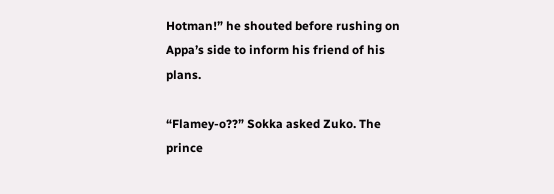Hotman!” he shouted before rushing on Appa’s side to inform his friend of his plans.

“Flamey-o??” Sokka asked Zuko. The prince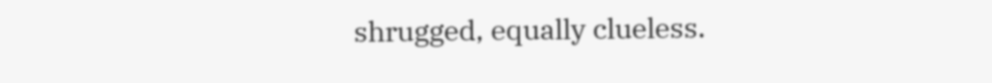shrugged, equally clueless.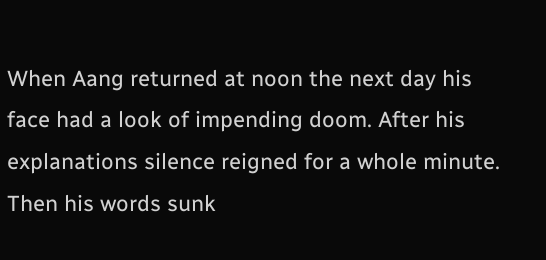When Aang returned at noon the next day his face had a look of impending doom. After his explanations silence reigned for a whole minute. Then his words sunk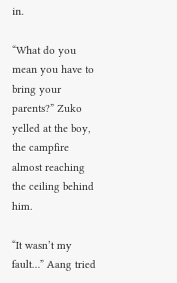in.

“What do you mean you have to bring your parents?” Zuko yelled at the boy, the campfire almost reaching the ceiling behind him.

“It wasn’t my fault…” Aang tried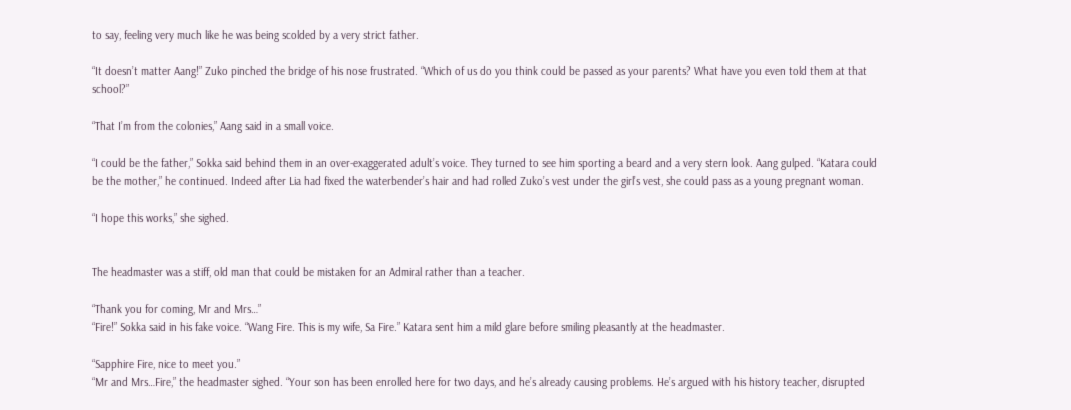to say, feeling very much like he was being scolded by a very strict father.

“It doesn’t matter Aang!” Zuko pinched the bridge of his nose frustrated. “Which of us do you think could be passed as your parents? What have you even told them at that school?”

“That I’m from the colonies,” Aang said in a small voice.

“I could be the father,” Sokka said behind them in an over-exaggerated adult’s voice. They turned to see him sporting a beard and a very stern look. Aang gulped. “Katara could be the mother,” he continued. Indeed after Lia had fixed the waterbender’s hair and had rolled Zuko’s vest under the girl’s vest, she could pass as a young pregnant woman.

“I hope this works,” she sighed.


The headmaster was a stiff, old man that could be mistaken for an Admiral rather than a teacher.

“Thank you for coming, Mr and Mrs…”
“Fire!” Sokka said in his fake voice. “Wang Fire. This is my wife, Sa Fire.” Katara sent him a mild glare before smiling pleasantly at the headmaster.

“Sapphire Fire, nice to meet you.”
“Mr and Mrs…Fire,” the headmaster sighed. “Your son has been enrolled here for two days, and he’s already causing problems. He’s argued with his history teacher, disrupted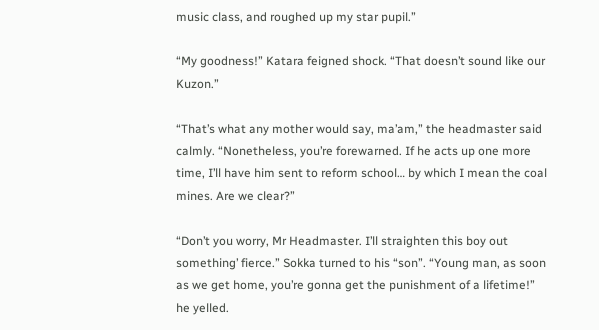music class, and roughed up my star pupil.”

“My goodness!” Katara feigned shock. “That doesn’t sound like our Kuzon.”

“That’s what any mother would say, ma’am,” the headmaster said calmly. “Nonetheless, you’re forewarned. If he acts up one more time, I’ll have him sent to reform school… by which I mean the coal mines. Are we clear?”

“Don’t you worry, Mr Headmaster. I’ll straighten this boy out something’ fierce.” Sokka turned to his “son”. “Young man, as soon as we get home, you’re gonna get the punishment of a lifetime!” he yelled.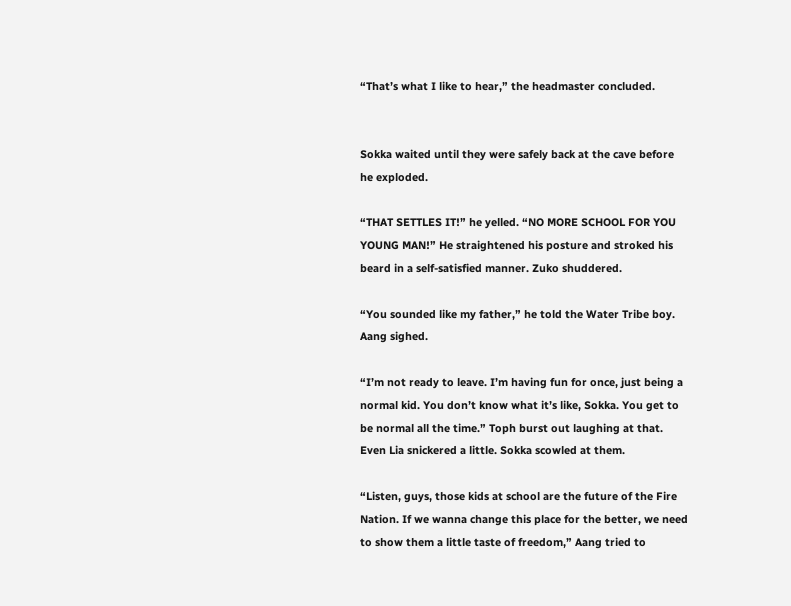“That’s what I like to hear,” the headmaster concluded.


Sokka waited until they were safely back at the cave before he exploded.

“THAT SETTLES IT!” he yelled. “NO MORE SCHOOL FOR YOU YOUNG MAN!” He straightened his posture and stroked his beard in a self-satisfied manner. Zuko shuddered.

“You sounded like my father,” he told the Water Tribe boy. Aang sighed.

“I’m not ready to leave. I’m having fun for once, just being a normal kid. You don’t know what it’s like, Sokka. You get to be normal all the time.” Toph burst out laughing at that. Even Lia snickered a little. Sokka scowled at them.

“Listen, guys, those kids at school are the future of the Fire Nation. If we wanna change this place for the better, we need to show them a little taste of freedom,” Aang tried to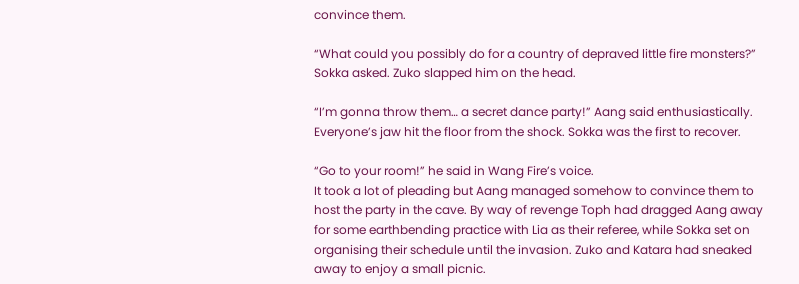convince them.

“What could you possibly do for a country of depraved little fire monsters?” Sokka asked. Zuko slapped him on the head.

“I’m gonna throw them… a secret dance party!” Aang said enthusiastically. Everyone’s jaw hit the floor from the shock. Sokka was the first to recover.

“Go to your room!” he said in Wang Fire’s voice.
It took a lot of pleading but Aang managed somehow to convince them to host the party in the cave. By way of revenge Toph had dragged Aang away for some earthbending practice with Lia as their referee, while Sokka set on organising their schedule until the invasion. Zuko and Katara had sneaked away to enjoy a small picnic.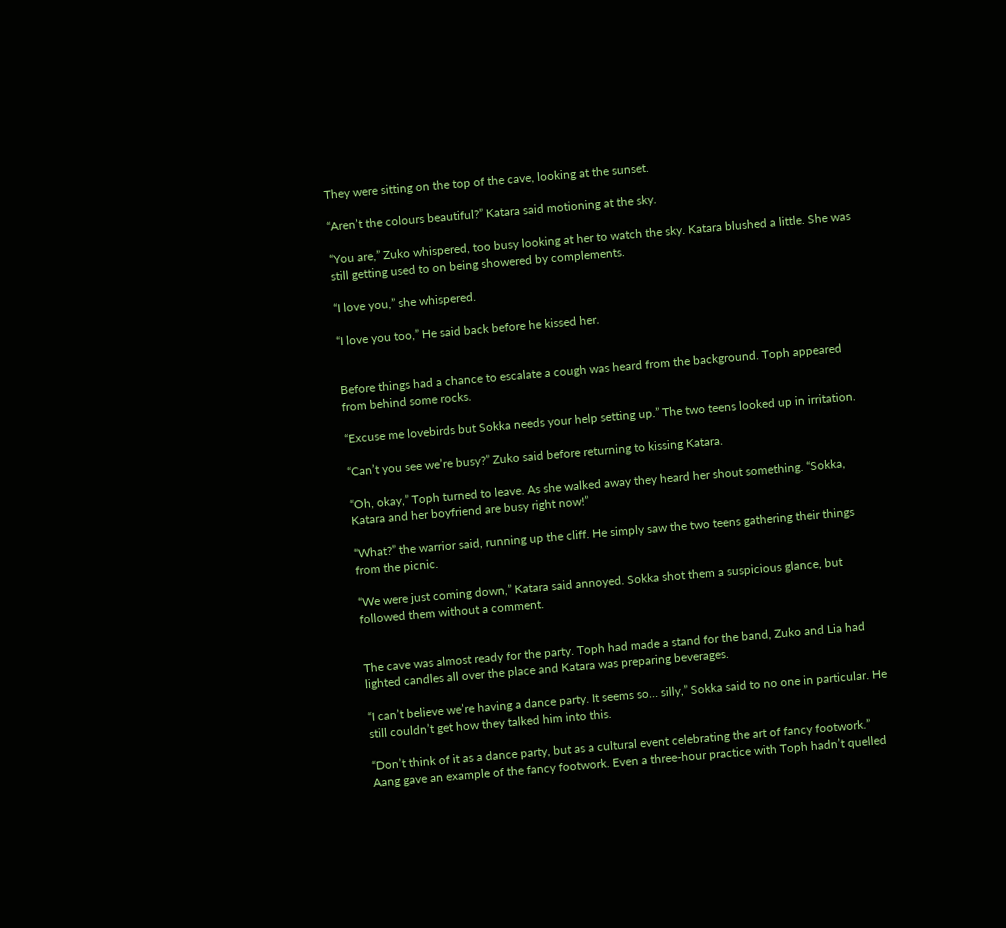They were sitting on the top of the cave, looking at the sunset.

“Aren’t the colours beautiful?” Katara said motioning at the sky.

“You are,” Zuko whispered, too busy looking at her to watch the sky. Katara blushed a little. She was still getting used to on being showered by complements.

“I love you,” she whispered.

“I love you too,” He said back before he kissed her.


Before things had a chance to escalate a cough was heard from the background. Toph appeared from behind some rocks.

“Excuse me lovebirds but Sokka needs your help setting up.” The two teens looked up in irritation.

“Can’t you see we’re busy?” Zuko said before returning to kissing Katara.

“Oh, okay,” Toph turned to leave. As she walked away they heard her shout something. “Sokka, Katara and her boyfriend are busy right now!”

“What?” the warrior said, running up the cliff. He simply saw the two teens gathering their things from the picnic.

“We were just coming down,” Katara said annoyed. Sokka shot them a suspicious glance, but followed them without a comment.


The cave was almost ready for the party. Toph had made a stand for the band, Zuko and Lia had lighted candles all over the place and Katara was preparing beverages.

“I can’t believe we’re having a dance party. It seems so… silly,” Sokka said to no one in particular. He still couldn’t get how they talked him into this.

“Don’t think of it as a dance party, but as a cultural event celebrating the art of fancy footwork.” Aang gave an example of the fancy footwork. Even a three-hour practice with Toph hadn’t quelled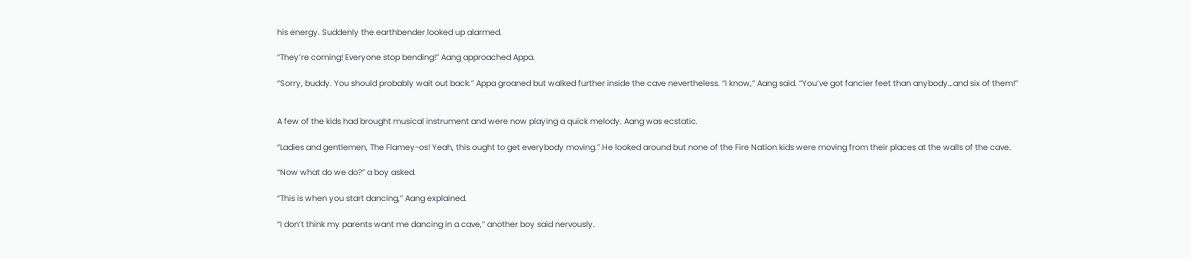his energy. Suddenly the earthbender looked up alarmed.

“They’re coming! Everyone stop bending!” Aang approached Appa.

“Sorry, buddy. You should probably wait out back.” Appa groaned but walked further inside the cave nevertheless. “I know,” Aang said. “You’ve got fancier feet than anybody…and six of them!”


A few of the kids had brought musical instrument and were now playing a quick melody. Aang was ecstatic.

“Ladies and gentlemen, The Flamey-os! Yeah, this ought to get everybody moving.” He looked around but none of the Fire Nation kids were moving from their places at the walls of the cave.

“Now what do we do?” a boy asked.

“This is when you start dancing,” Aang explained.

“I don’t think my parents want me dancing in a cave,” another boy said nervously.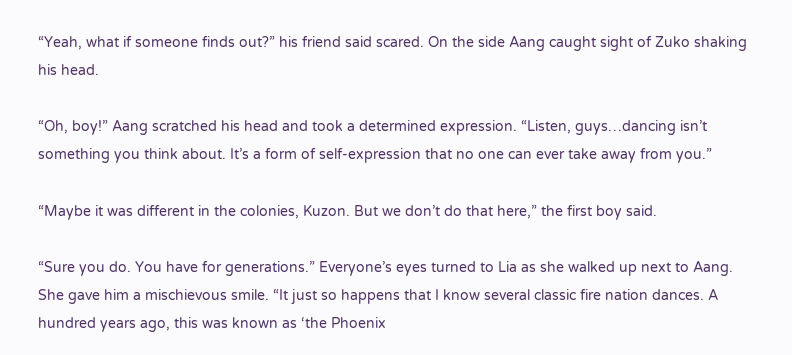“Yeah, what if someone finds out?” his friend said scared. On the side Aang caught sight of Zuko shaking his head.

“Oh, boy!” Aang scratched his head and took a determined expression. “Listen, guys…dancing isn’t something you think about. It’s a form of self-expression that no one can ever take away from you.”

“Maybe it was different in the colonies, Kuzon. But we don’t do that here,” the first boy said.

“Sure you do. You have for generations.” Everyone’s eyes turned to Lia as she walked up next to Aang. She gave him a mischievous smile. “It just so happens that I know several classic fire nation dances. A hundred years ago, this was known as ‘the Phoenix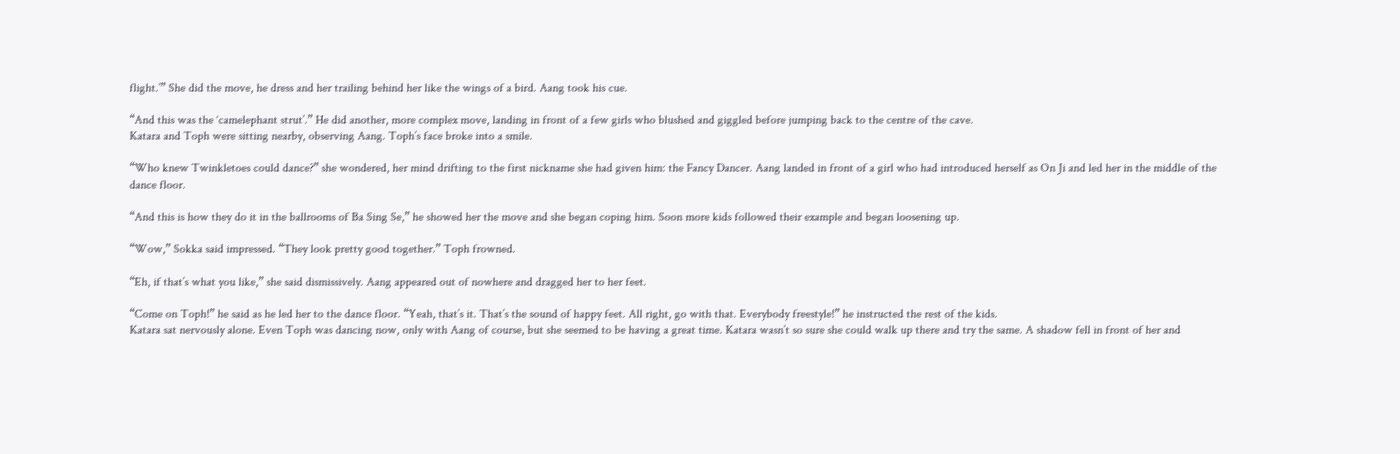flight.’” She did the move, he dress and her trailing behind her like the wings of a bird. Aang took his cue.

“And this was the ‘camelephant strut’.” He did another, more complex move, landing in front of a few girls who blushed and giggled before jumping back to the centre of the cave.
Katara and Toph were sitting nearby, observing Aang. Toph’s face broke into a smile.

“Who knew Twinkletoes could dance?” she wondered, her mind drifting to the first nickname she had given him: the Fancy Dancer. Aang landed in front of a girl who had introduced herself as On Ji and led her in the middle of the dance floor.

“And this is how they do it in the ballrooms of Ba Sing Se,” he showed her the move and she began coping him. Soon more kids followed their example and began loosening up.

“Wow,” Sokka said impressed. “They look pretty good together.” Toph frowned.

“Eh, if that’s what you like,” she said dismissively. Aang appeared out of nowhere and dragged her to her feet.

“Come on Toph!” he said as he led her to the dance floor. “Yeah, that’s it. That’s the sound of happy feet. All right, go with that. Everybody freestyle!” he instructed the rest of the kids.
Katara sat nervously alone. Even Toph was dancing now, only with Aang of course, but she seemed to be having a great time. Katara wasn’t so sure she could walk up there and try the same. A shadow fell in front of her and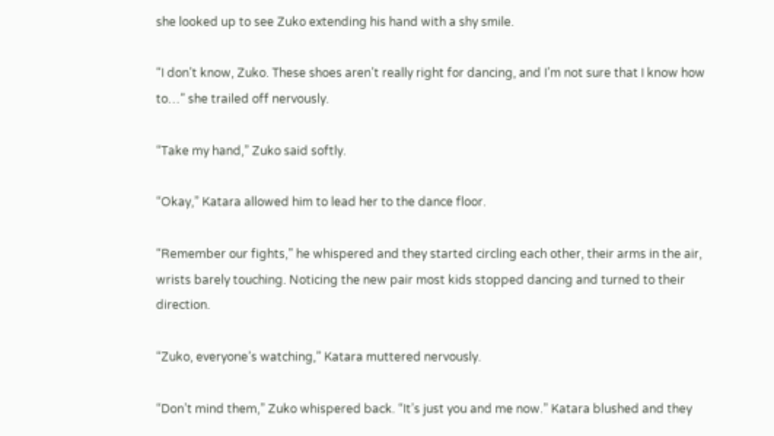she looked up to see Zuko extending his hand with a shy smile.

“I don’t know, Zuko. These shoes aren’t really right for dancing, and I’m not sure that I know how to…” she trailed off nervously.

“Take my hand,” Zuko said softly.

“Okay,” Katara allowed him to lead her to the dance floor.

“Remember our fights,” he whispered and they started circling each other, their arms in the air, wrists barely touching. Noticing the new pair most kids stopped dancing and turned to their direction.

“Zuko, everyone’s watching,” Katara muttered nervously.

“Don’t mind them,” Zuko whispered back. “It’s just you and me now.” Katara blushed and they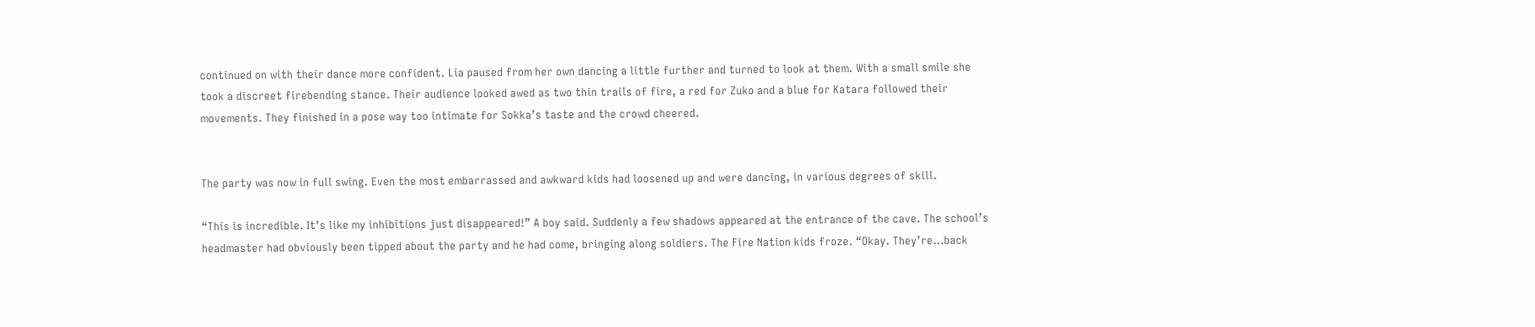continued on with their dance more confident. Lia paused from her own dancing a little further and turned to look at them. With a small smile she took a discreet firebending stance. Their audience looked awed as two thin trails of fire, a red for Zuko and a blue for Katara followed their movements. They finished in a pose way too intimate for Sokka’s taste and the crowd cheered.


The party was now in full swing. Even the most embarrassed and awkward kids had loosened up and were dancing, in various degrees of skill.

“This is incredible. It’s like my inhibitions just disappeared!” A boy said. Suddenly a few shadows appeared at the entrance of the cave. The school’s headmaster had obviously been tipped about the party and he had come, bringing along soldiers. The Fire Nation kids froze. “Okay. They’re…back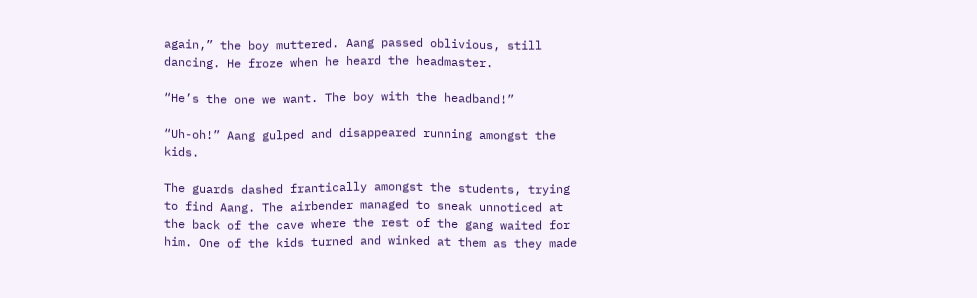again,” the boy muttered. Aang passed oblivious, still dancing. He froze when he heard the headmaster.

“He’s the one we want. The boy with the headband!”

“Uh-oh!” Aang gulped and disappeared running amongst the kids.

The guards dashed frantically amongst the students, trying to find Aang. The airbender managed to sneak unnoticed at the back of the cave where the rest of the gang waited for him. One of the kids turned and winked at them as they made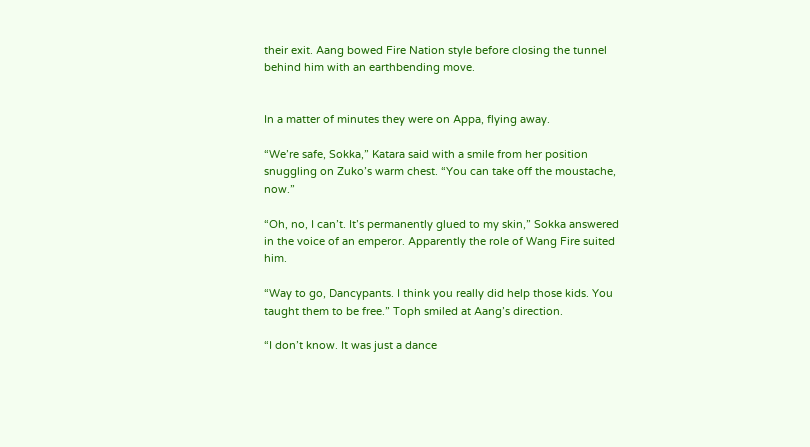their exit. Aang bowed Fire Nation style before closing the tunnel behind him with an earthbending move.


In a matter of minutes they were on Appa, flying away.

“We’re safe, Sokka,” Katara said with a smile from her position snuggling on Zuko’s warm chest. “You can take off the moustache, now.”

“Oh, no, I can’t. It’s permanently glued to my skin,” Sokka answered in the voice of an emperor. Apparently the role of Wang Fire suited him.

“Way to go, Dancypants. I think you really did help those kids. You taught them to be free.” Toph smiled at Aang’s direction.

“I don’t know. It was just a dance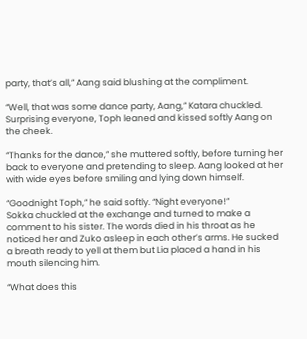party, that’s all,” Aang said blushing at the compliment.

“Well, that was some dance party, Aang,” Katara chuckled. Surprising everyone, Toph leaned and kissed softly Aang on the cheek.

“Thanks for the dance,” she muttered softly, before turning her back to everyone and pretending to sleep. Aang looked at her with wide eyes before smiling and lying down himself.

“Goodnight Toph,” he said softly. “Night everyone!”
Sokka chuckled at the exchange and turned to make a comment to his sister. The words died in his throat as he noticed her and Zuko asleep in each other’s arms. He sucked a breath ready to yell at them but Lia placed a hand in his mouth silencing him.

“What does this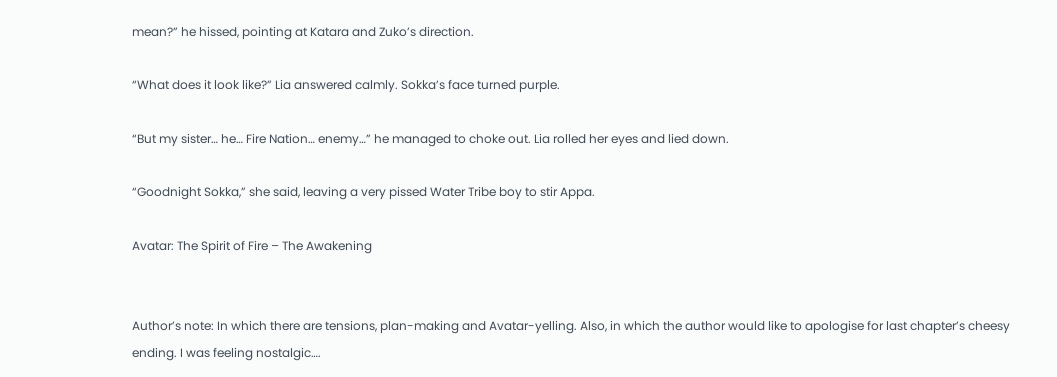mean?” he hissed, pointing at Katara and Zuko’s direction.

“What does it look like?” Lia answered calmly. Sokka’s face turned purple.

“But my sister… he… Fire Nation… enemy…” he managed to choke out. Lia rolled her eyes and lied down.

“Goodnight Sokka,” she said, leaving a very pissed Water Tribe boy to stir Appa.

Avatar: The Spirit of Fire – The Awakening


Author’s note: In which there are tensions, plan-making and Avatar-yelling. Also, in which the author would like to apologise for last chapter’s cheesy ending. I was feeling nostalgic….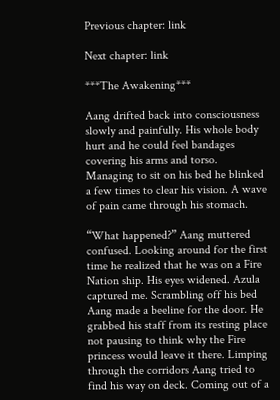Previous chapter: link

Next chapter: link

***The Awakening***

Aang drifted back into consciousness slowly and painfully. His whole body hurt and he could feel bandages covering his arms and torso. Managing to sit on his bed he blinked a few times to clear his vision. A wave of pain came through his stomach.

“What happened?” Aang muttered confused. Looking around for the first time he realized that he was on a Fire Nation ship. His eyes widened. Azula captured me. Scrambling off his bed Aang made a beeline for the door. He grabbed his staff from its resting place not pausing to think why the Fire princess would leave it there. Limping through the corridors Aang tried to find his way on deck. Coming out of a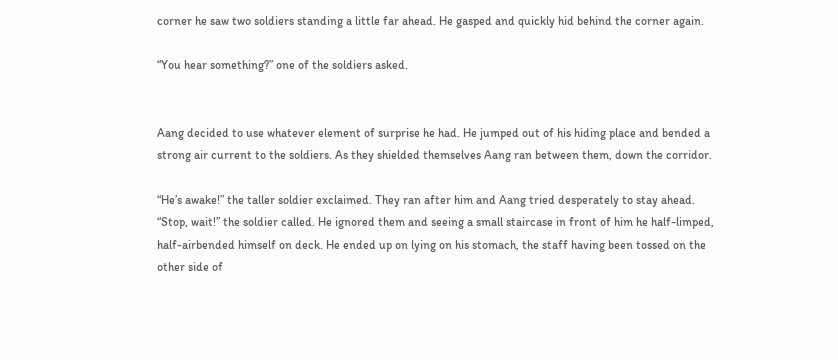corner he saw two soldiers standing a little far ahead. He gasped and quickly hid behind the corner again.

“You hear something?” one of the soldiers asked.


Aang decided to use whatever element of surprise he had. He jumped out of his hiding place and bended a strong air current to the soldiers. As they shielded themselves Aang ran between them, down the corridor.

“He’s awake!” the taller soldier exclaimed. They ran after him and Aang tried desperately to stay ahead. “Stop, wait!” the soldier called. He ignored them and seeing a small staircase in front of him he half-limped, half-airbended himself on deck. He ended up on lying on his stomach, the staff having been tossed on the other side of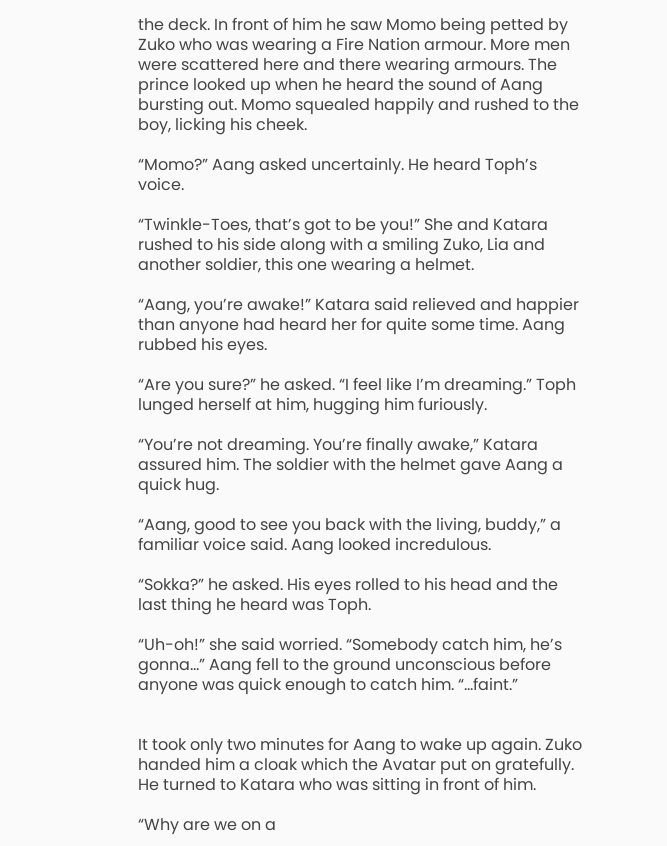the deck. In front of him he saw Momo being petted by   Zuko who was wearing a Fire Nation armour. More men were scattered here and there wearing armours. The prince looked up when he heard the sound of Aang bursting out. Momo squealed happily and rushed to the boy, licking his cheek.

“Momo?” Aang asked uncertainly. He heard Toph’s voice.

“Twinkle-Toes, that’s got to be you!” She and Katara rushed to his side along with a smiling Zuko, Lia and another soldier, this one wearing a helmet.

“Aang, you’re awake!” Katara said relieved and happier than anyone had heard her for quite some time. Aang rubbed his eyes.

“Are you sure?” he asked. “I feel like I’m dreaming.” Toph lunged herself at him, hugging him furiously.

“You’re not dreaming. You’re finally awake,” Katara assured him. The soldier with the helmet gave Aang a quick hug.

“Aang, good to see you back with the living, buddy,” a familiar voice said. Aang looked incredulous.

“Sokka?” he asked. His eyes rolled to his head and the last thing he heard was Toph.

“Uh-oh!” she said worried. “Somebody catch him, he’s gonna…” Aang fell to the ground unconscious before anyone was quick enough to catch him. “…faint.”


It took only two minutes for Aang to wake up again. Zuko handed him a cloak which the Avatar put on gratefully. He turned to Katara who was sitting in front of him.

“Why are we on a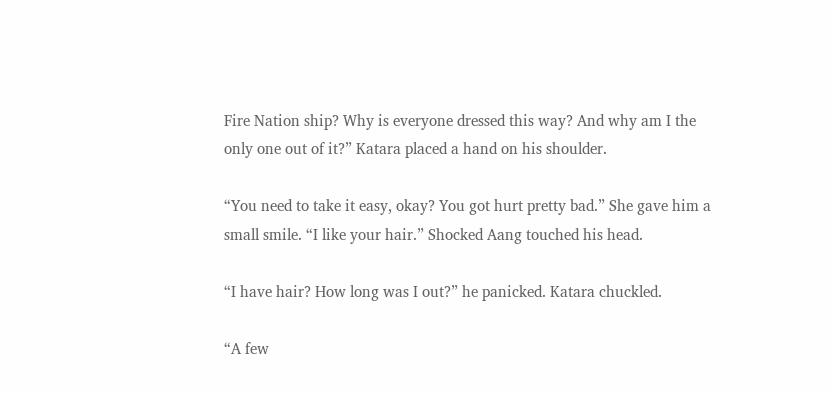Fire Nation ship? Why is everyone dressed this way? And why am I the only one out of it?” Katara placed a hand on his shoulder.

“You need to take it easy, okay? You got hurt pretty bad.” She gave him a small smile. “I like your hair.” Shocked Aang touched his head.

“I have hair? How long was I out?” he panicked. Katara chuckled.

“A few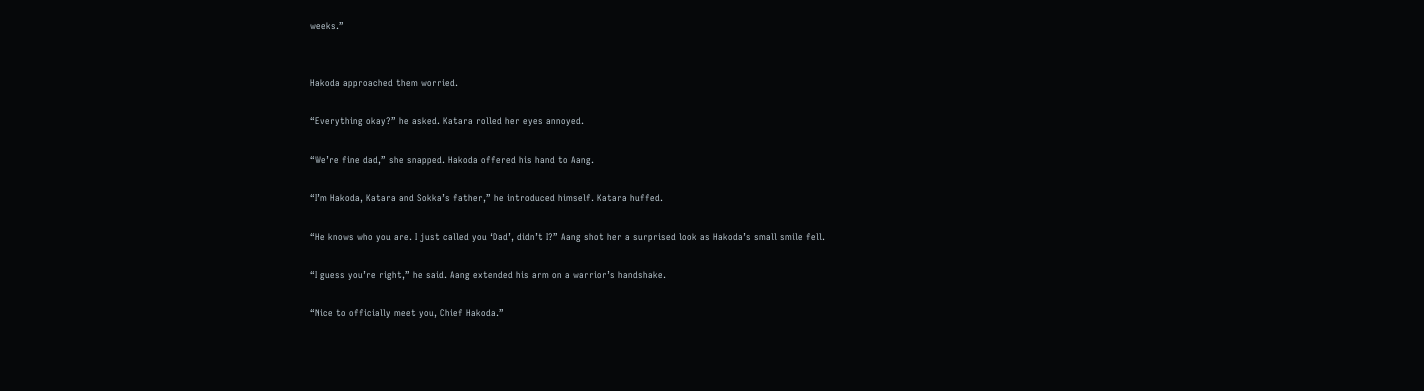weeks.”


Hakoda approached them worried.

“Everything okay?” he asked. Katara rolled her eyes annoyed.

“We’re fine dad,” she snapped. Hakoda offered his hand to Aang.

“I’m Hakoda, Katara and Sokka’s father,” he introduced himself. Katara huffed.

“He knows who you are. I just called you ‘Dad’, didn’t I?” Aang shot her a surprised look as Hakoda’s small smile fell.

“I guess you’re right,” he said. Aang extended his arm on a warrior’s handshake.

“Nice to officially meet you, Chief Hakoda.”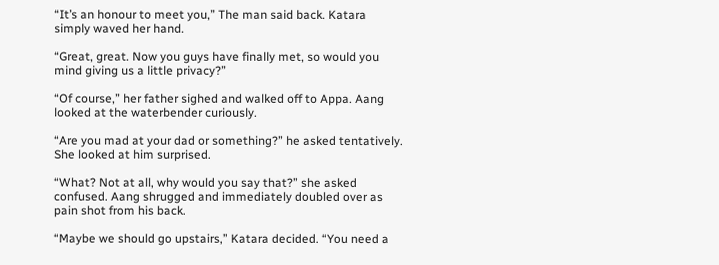“It’s an honour to meet you,” The man said back. Katara simply waved her hand.

“Great, great. Now you guys have finally met, so would you mind giving us a little privacy?”

“Of course,” her father sighed and walked off to Appa. Aang looked at the waterbender curiously.

“Are you mad at your dad or something?” he asked tentatively. She looked at him surprised.

“What? Not at all, why would you say that?” she asked confused. Aang shrugged and immediately doubled over as pain shot from his back.

“Maybe we should go upstairs,” Katara decided. “You need a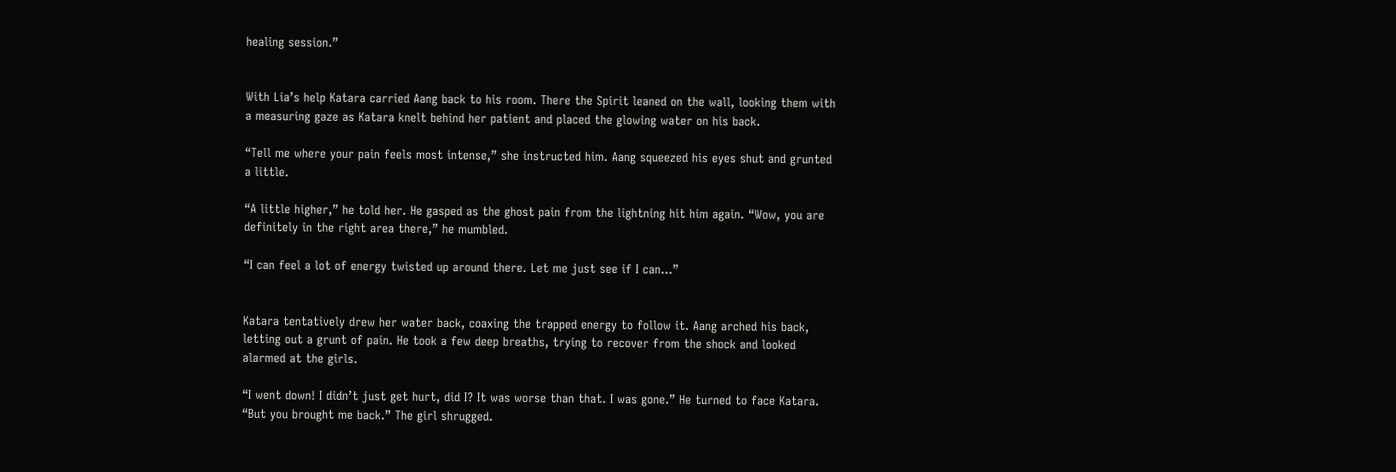healing session.”


With Lia’s help Katara carried Aang back to his room. There the Spirit leaned on the wall, looking them with a measuring gaze as Katara knelt behind her patient and placed the glowing water on his back.

“Tell me where your pain feels most intense,” she instructed him. Aang squeezed his eyes shut and grunted a little.

“A little higher,” he told her. He gasped as the ghost pain from the lightning hit him again. “Wow, you are definitely in the right area there,” he mumbled.

“I can feel a lot of energy twisted up around there. Let me just see if I can…”


Katara tentatively drew her water back, coaxing the trapped energy to follow it. Aang arched his back, letting out a grunt of pain. He took a few deep breaths, trying to recover from the shock and looked alarmed at the girls.

“I went down! I didn’t just get hurt, did I? It was worse than that. I was gone.” He turned to face Katara. “But you brought me back.” The girl shrugged.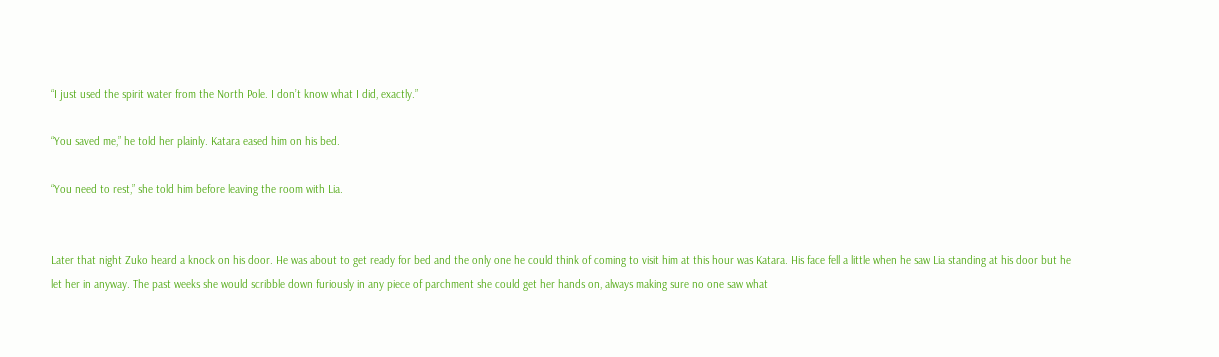“I just used the spirit water from the North Pole. I don’t know what I did, exactly.”

“You saved me,” he told her plainly. Katara eased him on his bed.

“You need to rest,” she told him before leaving the room with Lia.


Later that night Zuko heard a knock on his door. He was about to get ready for bed and the only one he could think of coming to visit him at this hour was Katara. His face fell a little when he saw Lia standing at his door but he let her in anyway. The past weeks she would scribble down furiously in any piece of parchment she could get her hands on, always making sure no one saw what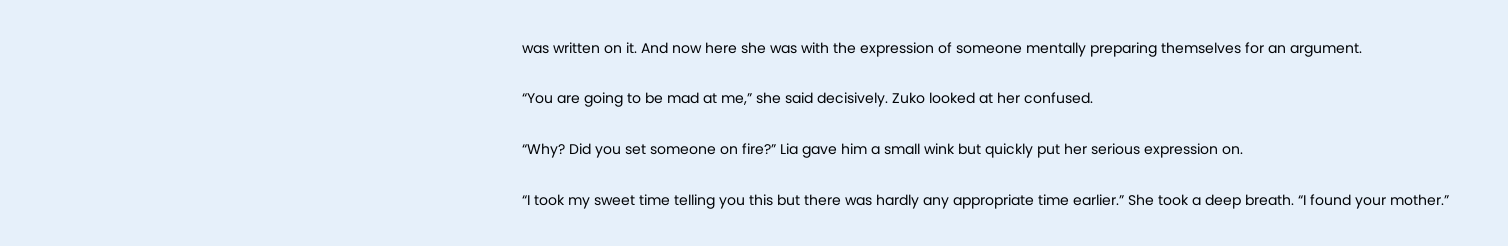was written on it. And now here she was with the expression of someone mentally preparing themselves for an argument.

“You are going to be mad at me,” she said decisively. Zuko looked at her confused.

“Why? Did you set someone on fire?” Lia gave him a small wink but quickly put her serious expression on.

“I took my sweet time telling you this but there was hardly any appropriate time earlier.” She took a deep breath. “I found your mother.”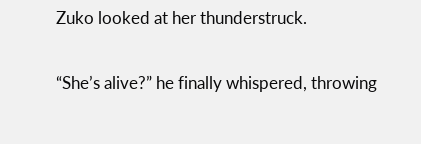Zuko looked at her thunderstruck.

“She’s alive?” he finally whispered, throwing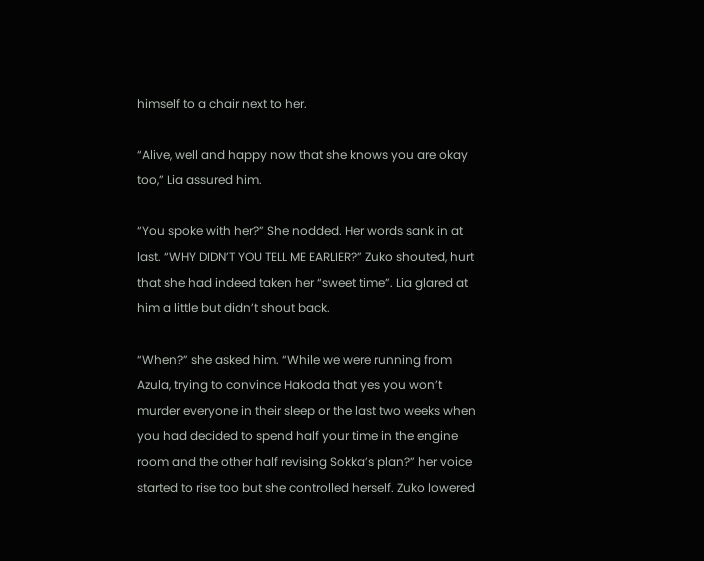himself to a chair next to her.

“Alive, well and happy now that she knows you are okay too,” Lia assured him.

“You spoke with her?” She nodded. Her words sank in at last. “WHY DIDN’T YOU TELL ME EARLIER?” Zuko shouted, hurt that she had indeed taken her “sweet time”. Lia glared at him a little but didn’t shout back.

“When?” she asked him. “While we were running from Azula, trying to convince Hakoda that yes you won’t murder everyone in their sleep or the last two weeks when you had decided to spend half your time in the engine room and the other half revising Sokka’s plan?” her voice started to rise too but she controlled herself. Zuko lowered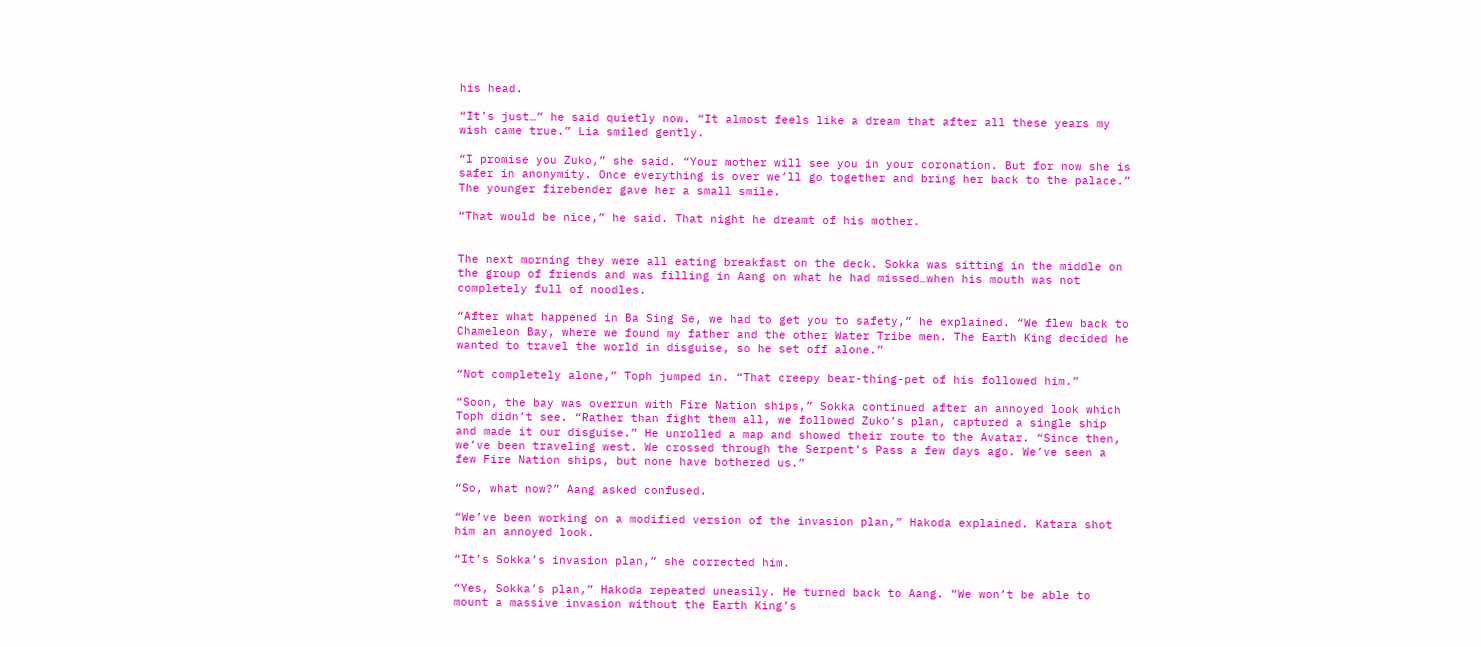his head.

“It’s just…” he said quietly now. “It almost feels like a dream that after all these years my wish came true.” Lia smiled gently.

“I promise you Zuko,” she said. “Your mother will see you in your coronation. But for now she is safer in anonymity. Once everything is over we’ll go together and bring her back to the palace.” The younger firebender gave her a small smile.

“That would be nice,” he said. That night he dreamt of his mother.


The next morning they were all eating breakfast on the deck. Sokka was sitting in the middle on the group of friends and was filling in Aang on what he had missed…when his mouth was not completely full of noodles.

“After what happened in Ba Sing Se, we had to get you to safety,” he explained. “We flew back to Chameleon Bay, where we found my father and the other Water Tribe men. The Earth King decided he wanted to travel the world in disguise, so he set off alone.”

“Not completely alone,” Toph jumped in. “That creepy bear-thing-pet of his followed him.”

“Soon, the bay was overrun with Fire Nation ships,” Sokka continued after an annoyed look which Toph didn’t see. “Rather than fight them all, we followed Zuko’s plan, captured a single ship and made it our disguise.” He unrolled a map and showed their route to the Avatar. “Since then, we’ve been traveling west. We crossed through the Serpent’s Pass a few days ago. We’ve seen a few Fire Nation ships, but none have bothered us.”

“So, what now?” Aang asked confused.

“We’ve been working on a modified version of the invasion plan,” Hakoda explained. Katara shot him an annoyed look.

“It’s Sokka’s invasion plan,” she corrected him.

“Yes, Sokka’s plan,” Hakoda repeated uneasily. He turned back to Aang. “We won’t be able to mount a massive invasion without the Earth King’s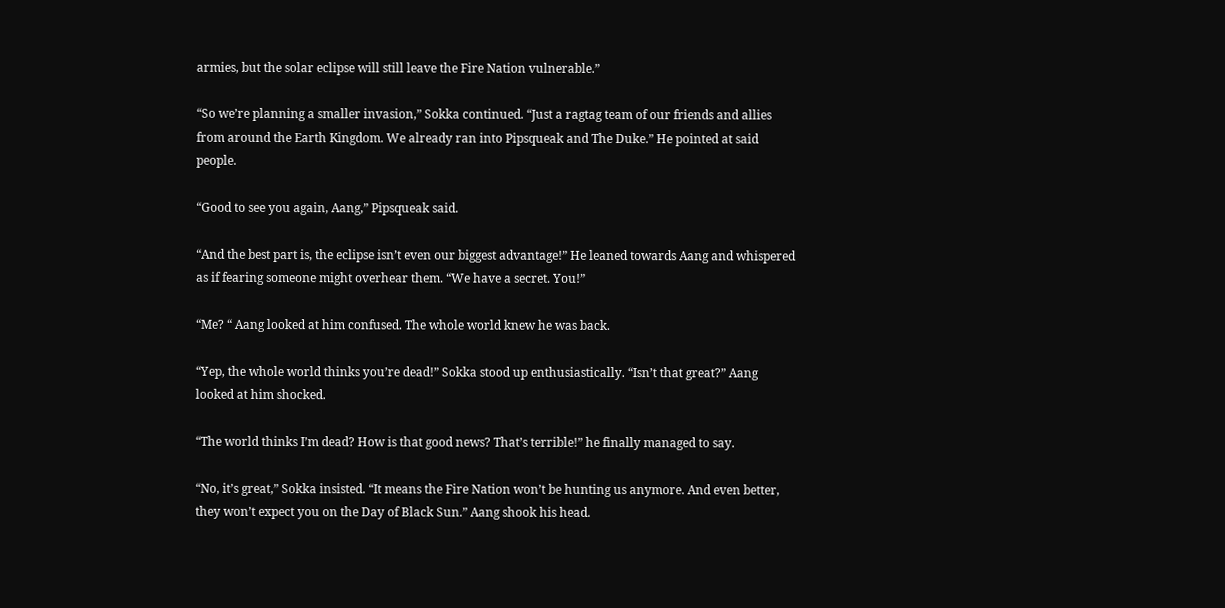armies, but the solar eclipse will still leave the Fire Nation vulnerable.”

“So we’re planning a smaller invasion,” Sokka continued. “Just a ragtag team of our friends and allies from around the Earth Kingdom. We already ran into Pipsqueak and The Duke.” He pointed at said people.

“Good to see you again, Aang,” Pipsqueak said.

“And the best part is, the eclipse isn’t even our biggest advantage!” He leaned towards Aang and whispered as if fearing someone might overhear them. “We have a secret. You!”

“Me? “ Aang looked at him confused. The whole world knew he was back.

“Yep, the whole world thinks you’re dead!” Sokka stood up enthusiastically. “Isn’t that great?” Aang looked at him shocked.

“The world thinks I’m dead? How is that good news? That’s terrible!” he finally managed to say.

“No, it’s great,” Sokka insisted. “It means the Fire Nation won’t be hunting us anymore. And even better, they won’t expect you on the Day of Black Sun.” Aang shook his head.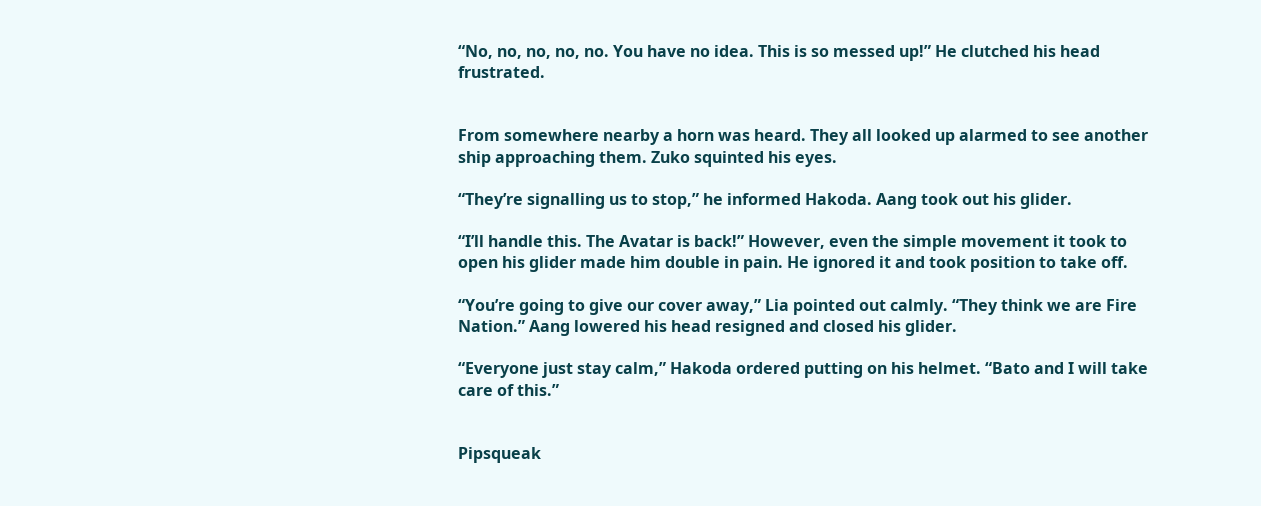“No, no, no, no, no. You have no idea. This is so messed up!” He clutched his head frustrated.


From somewhere nearby a horn was heard. They all looked up alarmed to see another ship approaching them. Zuko squinted his eyes.

“They’re signalling us to stop,” he informed Hakoda. Aang took out his glider.

“I’ll handle this. The Avatar is back!” However, even the simple movement it took to open his glider made him double in pain. He ignored it and took position to take off.

“You’re going to give our cover away,” Lia pointed out calmly. “They think we are Fire Nation.” Aang lowered his head resigned and closed his glider.

“Everyone just stay calm,” Hakoda ordered putting on his helmet. “Bato and I will take care of this.”


Pipsqueak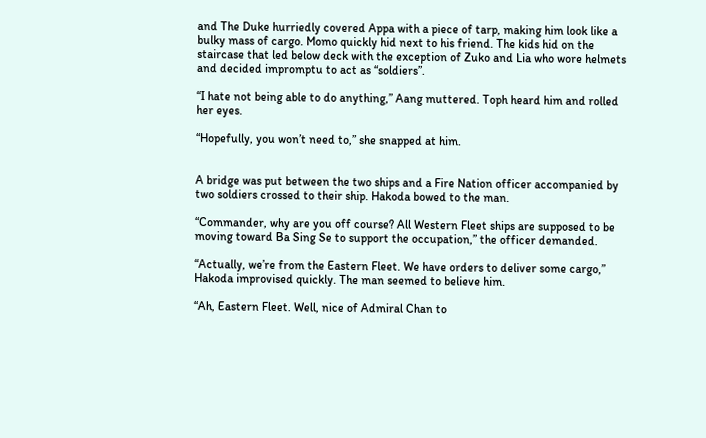and The Duke hurriedly covered Appa with a piece of tarp, making him look like a bulky mass of cargo. Momo quickly hid next to his friend. The kids hid on the staircase that led below deck with the exception of Zuko and Lia who wore helmets and decided impromptu to act as “soldiers”.

“I hate not being able to do anything,” Aang muttered. Toph heard him and rolled her eyes.

“Hopefully, you won’t need to,” she snapped at him.


A bridge was put between the two ships and a Fire Nation officer accompanied by two soldiers crossed to their ship. Hakoda bowed to the man.

“Commander, why are you off course? All Western Fleet ships are supposed to be moving toward Ba Sing Se to support the occupation,” the officer demanded.

“Actually, we’re from the Eastern Fleet. We have orders to deliver some cargo,” Hakoda improvised quickly. The man seemed to believe him.

“Ah, Eastern Fleet. Well, nice of Admiral Chan to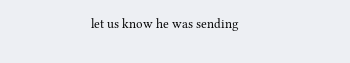let us know he was sending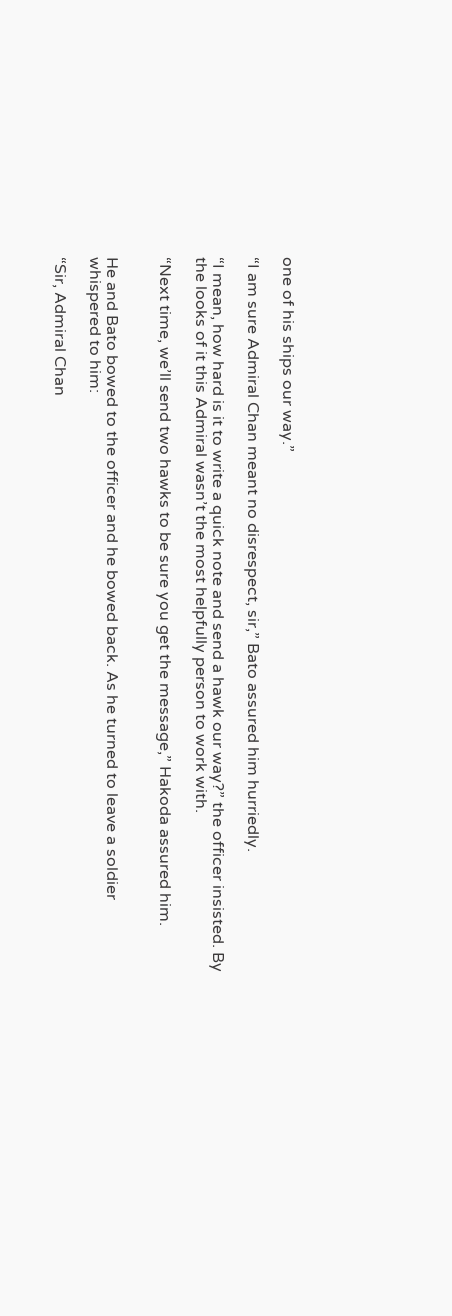one of his ships our way.”

“I am sure Admiral Chan meant no disrespect, sir,” Bato assured him hurriedly.

“I mean, how hard is it to write a quick note and send a hawk our way?” the officer insisted. By the looks of it this Admiral wasn’t the most helpfully person to work with.

“Next time, we’ll send two hawks to be sure you get the message,” Hakoda assured him.


He and Bato bowed to the officer and he bowed back. As he turned to leave a soldier whispered to him:

“Sir, Admiral Chan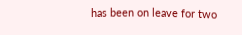has been on leave for two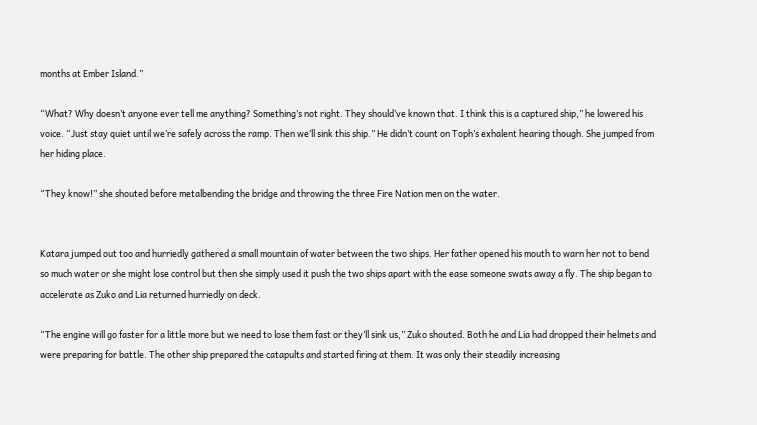months at Ember Island.”

“What? Why doesn’t anyone ever tell me anything? Something’s not right. They should’ve known that. I think this is a captured ship,” he lowered his voice. “Just stay quiet until we’re safely across the ramp. Then we’ll sink this ship.” He didn’t count on Toph’s exhalent hearing though. She jumped from her hiding place.

“They know!” she shouted before metalbending the bridge and throwing the three Fire Nation men on the water.


Katara jumped out too and hurriedly gathered a small mountain of water between the two ships. Her father opened his mouth to warn her not to bend so much water or she might lose control but then she simply used it push the two ships apart with the ease someone swats away a fly. The ship began to accelerate as Zuko and Lia returned hurriedly on deck.

“The engine will go faster for a little more but we need to lose them fast or they’ll sink us,” Zuko shouted. Both he and Lia had dropped their helmets and were preparing for battle. The other ship prepared the catapults and started firing at them. It was only their steadily increasing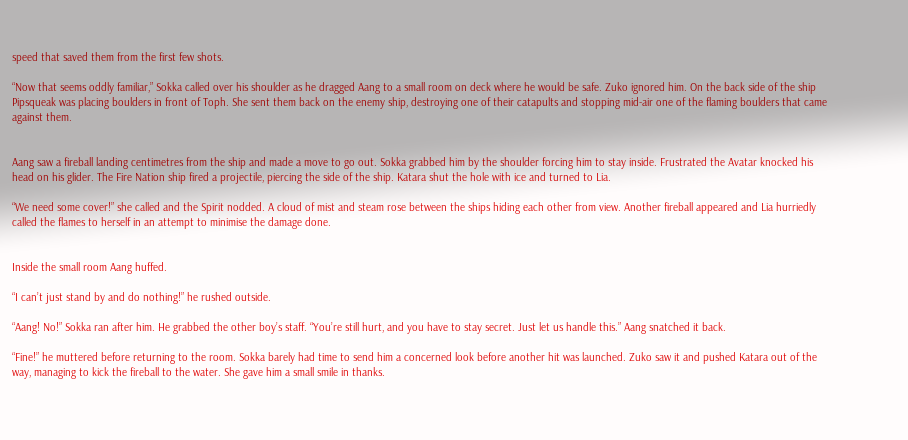speed that saved them from the first few shots.

“Now that seems oddly familiar,” Sokka called over his shoulder as he dragged Aang to a small room on deck where he would be safe. Zuko ignored him. On the back side of the ship Pipsqueak was placing boulders in front of Toph. She sent them back on the enemy ship, destroying one of their catapults and stopping mid-air one of the flaming boulders that came against them.


Aang saw a fireball landing centimetres from the ship and made a move to go out. Sokka grabbed him by the shoulder forcing him to stay inside. Frustrated the Avatar knocked his head on his glider. The Fire Nation ship fired a projectile, piercing the side of the ship. Katara shut the hole with ice and turned to Lia.

“We need some cover!” she called and the Spirit nodded. A cloud of mist and steam rose between the ships hiding each other from view. Another fireball appeared and Lia hurriedly called the flames to herself in an attempt to minimise the damage done.


Inside the small room Aang huffed.

“I can’t just stand by and do nothing!” he rushed outside.

“Aang! No!” Sokka ran after him. He grabbed the other boy’s staff. “You’re still hurt, and you have to stay secret. Just let us handle this.” Aang snatched it back.

“Fine!” he muttered before returning to the room. Sokka barely had time to send him a concerned look before another hit was launched. Zuko saw it and pushed Katara out of the way, managing to kick the fireball to the water. She gave him a small smile in thanks.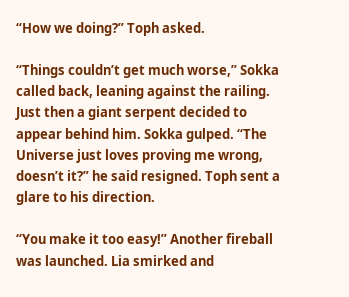“How we doing?” Toph asked.

“Things couldn’t get much worse,” Sokka called back, leaning against the railing. Just then a giant serpent decided to appear behind him. Sokka gulped. “The Universe just loves proving me wrong, doesn’t it?” he said resigned. Toph sent a glare to his direction.

“You make it too easy!” Another fireball was launched. Lia smirked and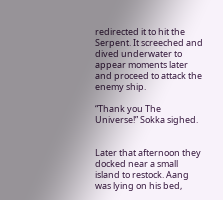redirected it to hit the Serpent. It screeched and dived underwater to appear moments later and proceed to attack the enemy ship.

“Thank you The Universe!” Sokka sighed.


Later that afternoon they docked near a small island to restock. Aang was lying on his bed,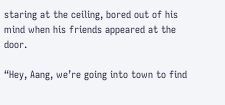staring at the ceiling, bored out of his mind when his friends appeared at the door.

“Hey, Aang, we’re going into town to find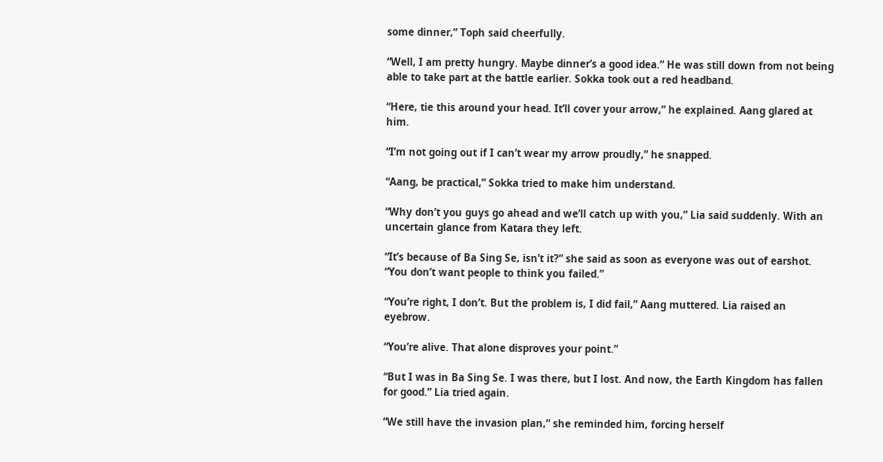some dinner,” Toph said cheerfully.

“Well, I am pretty hungry. Maybe dinner’s a good idea.” He was still down from not being able to take part at the battle earlier. Sokka took out a red headband.

“Here, tie this around your head. It’ll cover your arrow,” he explained. Aang glared at him.

“I’m not going out if I can’t wear my arrow proudly,” he snapped.

“Aang, be practical,” Sokka tried to make him understand.

“Why don’t you guys go ahead and we’ll catch up with you,” Lia said suddenly. With an uncertain glance from Katara they left.

“It’s because of Ba Sing Se, isn’t it?” she said as soon as everyone was out of earshot. “You don’t want people to think you failed.”

“You’re right, I don’t. But the problem is, I did fail,” Aang muttered. Lia raised an eyebrow.

“You’re alive. That alone disproves your point.”

“But I was in Ba Sing Se. I was there, but I lost. And now, the Earth Kingdom has fallen for good.” Lia tried again.

“We still have the invasion plan,” she reminded him, forcing herself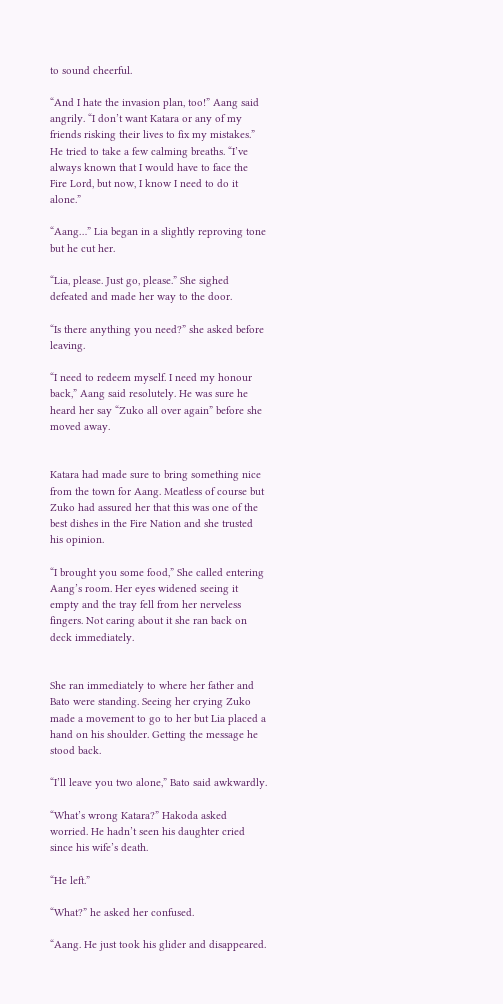to sound cheerful.

“And I hate the invasion plan, too!” Aang said angrily. “I don’t want Katara or any of my friends risking their lives to fix my mistakes.” He tried to take a few calming breaths. “I’ve always known that I would have to face the Fire Lord, but now, I know I need to do it alone.”

“Aang…” Lia began in a slightly reproving tone but he cut her.

“Lia, please. Just go, please.” She sighed defeated and made her way to the door.

“Is there anything you need?” she asked before leaving.

“I need to redeem myself. I need my honour back,” Aang said resolutely. He was sure he heard her say “Zuko all over again” before she moved away.


Katara had made sure to bring something nice from the town for Aang. Meatless of course but Zuko had assured her that this was one of the best dishes in the Fire Nation and she trusted his opinion.

“I brought you some food,” She called entering Aang’s room. Her eyes widened seeing it empty and the tray fell from her nerveless fingers. Not caring about it she ran back on deck immediately.


She ran immediately to where her father and Bato were standing. Seeing her crying Zuko made a movement to go to her but Lia placed a hand on his shoulder. Getting the message he stood back.

“I’ll leave you two alone,” Bato said awkwardly.

“What’s wrong Katara?” Hakoda asked worried. He hadn’t seen his daughter cried since his wife’s death.

“He left.”

“What?” he asked her confused.

“Aang. He just took his glider and disappeared.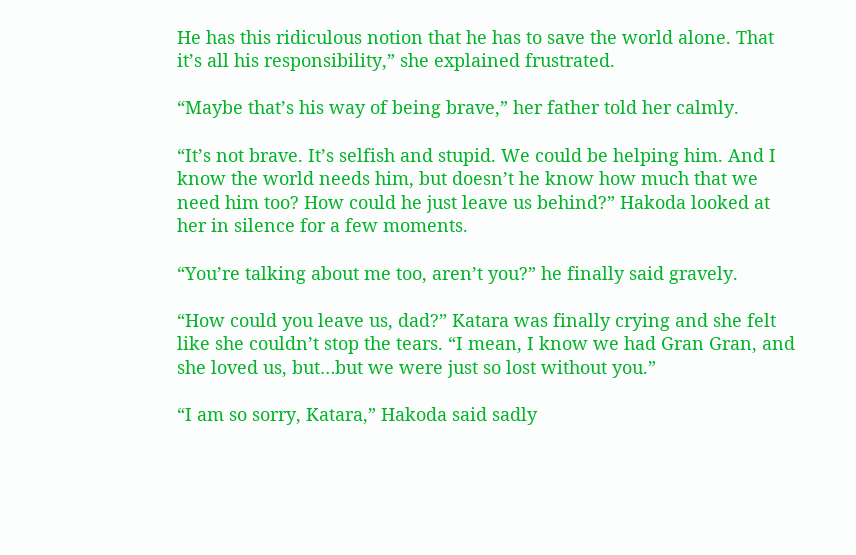He has this ridiculous notion that he has to save the world alone. That it’s all his responsibility,” she explained frustrated.

“Maybe that’s his way of being brave,” her father told her calmly.

“It’s not brave. It’s selfish and stupid. We could be helping him. And I know the world needs him, but doesn’t he know how much that we need him too? How could he just leave us behind?” Hakoda looked at her in silence for a few moments.

“You’re talking about me too, aren’t you?” he finally said gravely.

“How could you leave us, dad?” Katara was finally crying and she felt like she couldn’t stop the tears. “I mean, I know we had Gran Gran, and she loved us, but…but we were just so lost without you.”

“I am so sorry, Katara,” Hakoda said sadly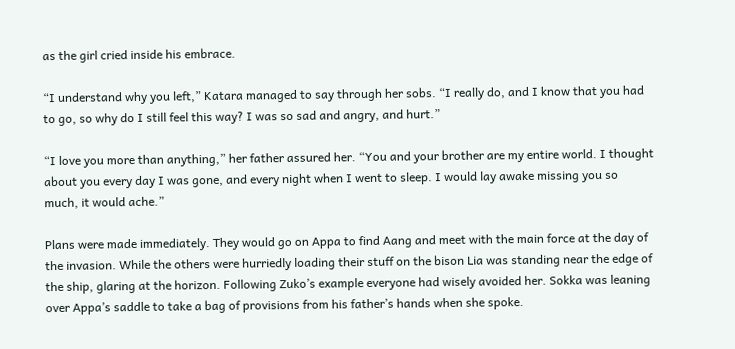as the girl cried inside his embrace.

“I understand why you left,” Katara managed to say through her sobs. “I really do, and I know that you had to go, so why do I still feel this way? I was so sad and angry, and hurt.”

“I love you more than anything,” her father assured her. “You and your brother are my entire world. I thought about you every day I was gone, and every night when I went to sleep. I would lay awake missing you so much, it would ache.”

Plans were made immediately. They would go on Appa to find Aang and meet with the main force at the day of the invasion. While the others were hurriedly loading their stuff on the bison Lia was standing near the edge of the ship, glaring at the horizon. Following Zuko’s example everyone had wisely avoided her. Sokka was leaning over Appa’s saddle to take a bag of provisions from his father’s hands when she spoke.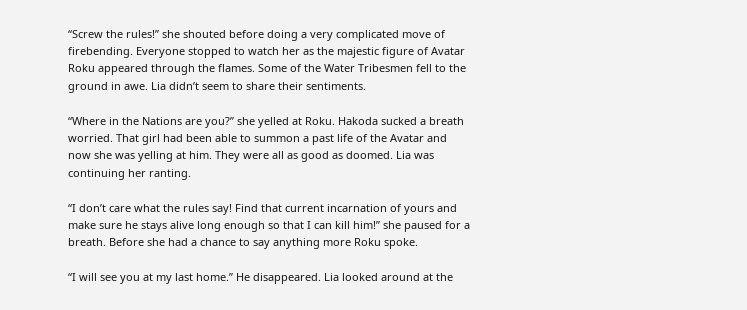“Screw the rules!” she shouted before doing a very complicated move of firebending. Everyone stopped to watch her as the majestic figure of Avatar Roku appeared through the flames. Some of the Water Tribesmen fell to the ground in awe. Lia didn’t seem to share their sentiments.

“Where in the Nations are you?” she yelled at Roku. Hakoda sucked a breath worried. That girl had been able to summon a past life of the Avatar and now she was yelling at him. They were all as good as doomed. Lia was continuing her ranting.

“I don’t care what the rules say! Find that current incarnation of yours and make sure he stays alive long enough so that I can kill him!” she paused for a breath. Before she had a chance to say anything more Roku spoke.

“I will see you at my last home.” He disappeared. Lia looked around at the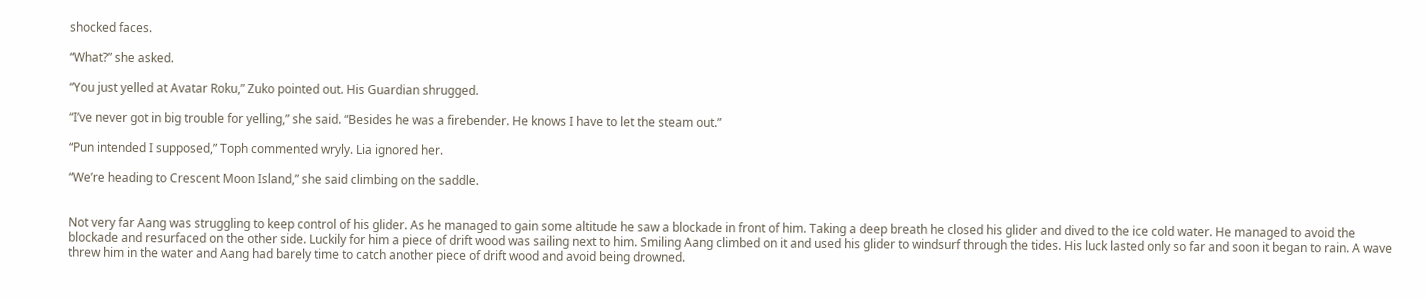shocked faces.

“What?” she asked.

“You just yelled at Avatar Roku,” Zuko pointed out. His Guardian shrugged.

“I’ve never got in big trouble for yelling,” she said. “Besides he was a firebender. He knows I have to let the steam out.”

“Pun intended I supposed,” Toph commented wryly. Lia ignored her.

“We’re heading to Crescent Moon Island,” she said climbing on the saddle.


Not very far Aang was struggling to keep control of his glider. As he managed to gain some altitude he saw a blockade in front of him. Taking a deep breath he closed his glider and dived to the ice cold water. He managed to avoid the blockade and resurfaced on the other side. Luckily for him a piece of drift wood was sailing next to him. Smiling Aang climbed on it and used his glider to windsurf through the tides. His luck lasted only so far and soon it began to rain. A wave threw him in the water and Aang had barely time to catch another piece of drift wood and avoid being drowned.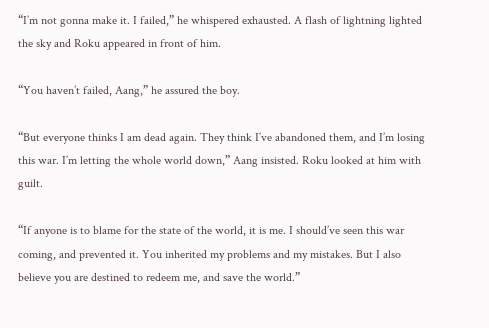“I’m not gonna make it. I failed,” he whispered exhausted. A flash of lightning lighted the sky and Roku appeared in front of him.

“You haven’t failed, Aang,” he assured the boy.

“But everyone thinks I am dead again. They think I’ve abandoned them, and I’m losing this war. I’m letting the whole world down,” Aang insisted. Roku looked at him with guilt.

“If anyone is to blame for the state of the world, it is me. I should’ve seen this war coming, and prevented it. You inherited my problems and my mistakes. But I also believe you are destined to redeem me, and save the world.”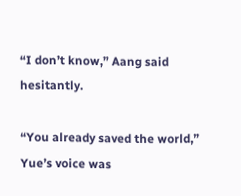“I don’t know,” Aang said hesitantly.

“You already saved the world,” Yue’s voice was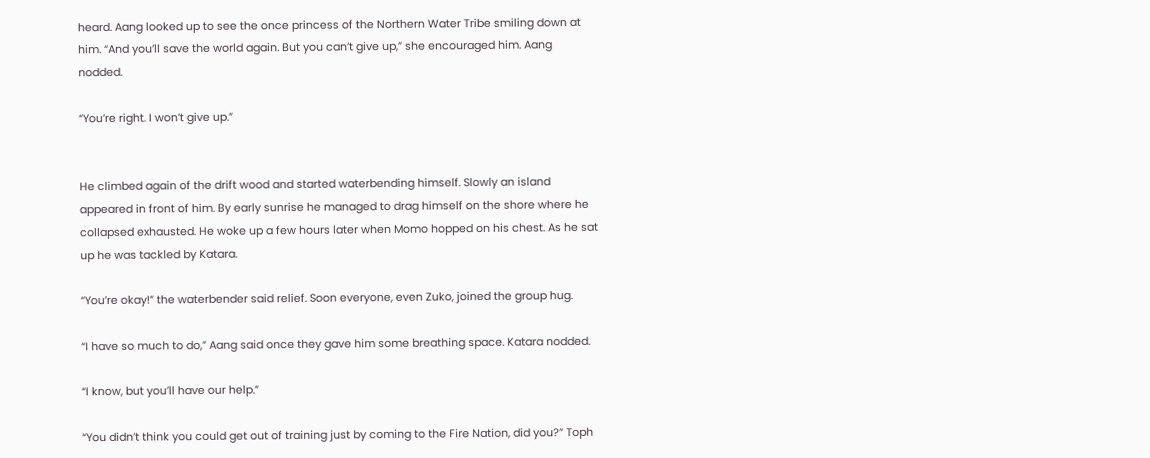heard. Aang looked up to see the once princess of the Northern Water Tribe smiling down at him. “And you’ll save the world again. But you can’t give up,” she encouraged him. Aang nodded.

“You’re right. I won’t give up.”


He climbed again of the drift wood and started waterbending himself. Slowly an island appeared in front of him. By early sunrise he managed to drag himself on the shore where he collapsed exhausted. He woke up a few hours later when Momo hopped on his chest. As he sat up he was tackled by Katara.

“You’re okay!” the waterbender said relief. Soon everyone, even Zuko, joined the group hug.

“I have so much to do,” Aang said once they gave him some breathing space. Katara nodded.

“I know, but you’ll have our help.”

“You didn’t think you could get out of training just by coming to the Fire Nation, did you?” Toph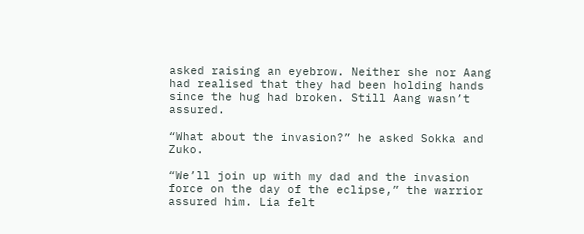asked raising an eyebrow. Neither she nor Aang had realised that they had been holding hands since the hug had broken. Still Aang wasn’t assured.

“What about the invasion?” he asked Sokka and Zuko.

“We’ll join up with my dad and the invasion force on the day of the eclipse,” the warrior assured him. Lia felt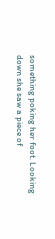something poking her foot. Looking down she saw a piece of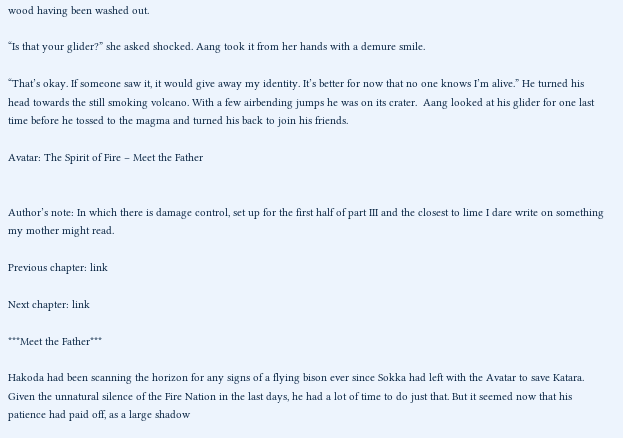wood having been washed out.

“Is that your glider?” she asked shocked. Aang took it from her hands with a demure smile.

“That’s okay. If someone saw it, it would give away my identity. It’s better for now that no one knows I’m alive.” He turned his head towards the still smoking volcano. With a few airbending jumps he was on its crater.  Aang looked at his glider for one last time before he tossed to the magma and turned his back to join his friends.

Avatar: The Spirit of Fire – Meet the Father


Author’s note: In which there is damage control, set up for the first half of part III and the closest to lime I dare write on something my mother might read.

Previous chapter: link

Next chapter: link

***Meet the Father***

Hakoda had been scanning the horizon for any signs of a flying bison ever since Sokka had left with the Avatar to save Katara. Given the unnatural silence of the Fire Nation in the last days, he had a lot of time to do just that. But it seemed now that his patience had paid off, as a large shadow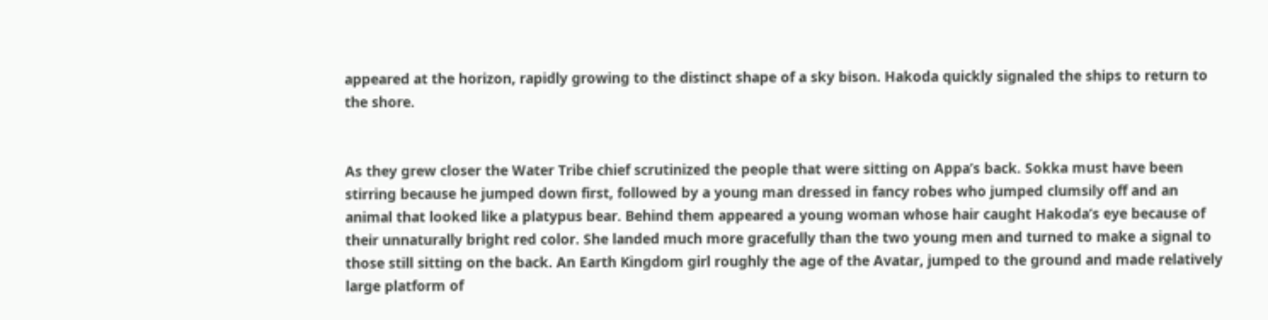appeared at the horizon, rapidly growing to the distinct shape of a sky bison. Hakoda quickly signaled the ships to return to the shore.


As they grew closer the Water Tribe chief scrutinized the people that were sitting on Appa’s back. Sokka must have been stirring because he jumped down first, followed by a young man dressed in fancy robes who jumped clumsily off and an animal that looked like a platypus bear. Behind them appeared a young woman whose hair caught Hakoda’s eye because of their unnaturally bright red color. She landed much more gracefully than the two young men and turned to make a signal to those still sitting on the back. An Earth Kingdom girl roughly the age of the Avatar, jumped to the ground and made relatively large platform of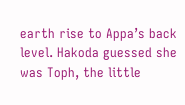earth rise to Appa’s back level. Hakoda guessed she was Toph, the little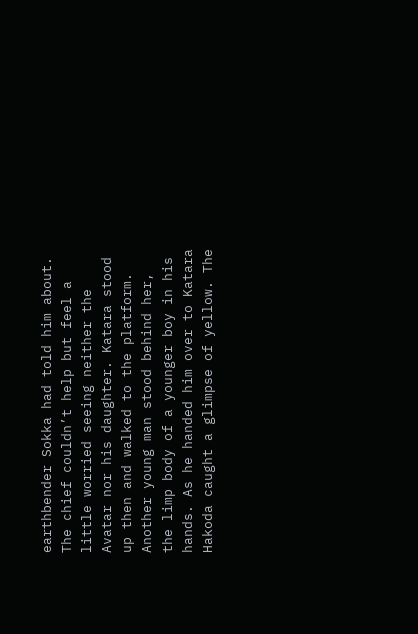earthbender Sokka had told him about. The chief couldn’t help but feel a little worried seeing neither the Avatar nor his daughter. Katara stood up then and walked to the platform. Another young man stood behind her, the limp body of a younger boy in his hands. As he handed him over to Katara Hakoda caught a glimpse of yellow. The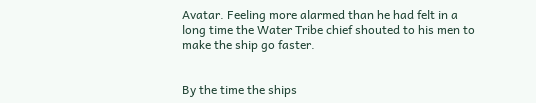Avatar. Feeling more alarmed than he had felt in a long time the Water Tribe chief shouted to his men to make the ship go faster.


By the time the ships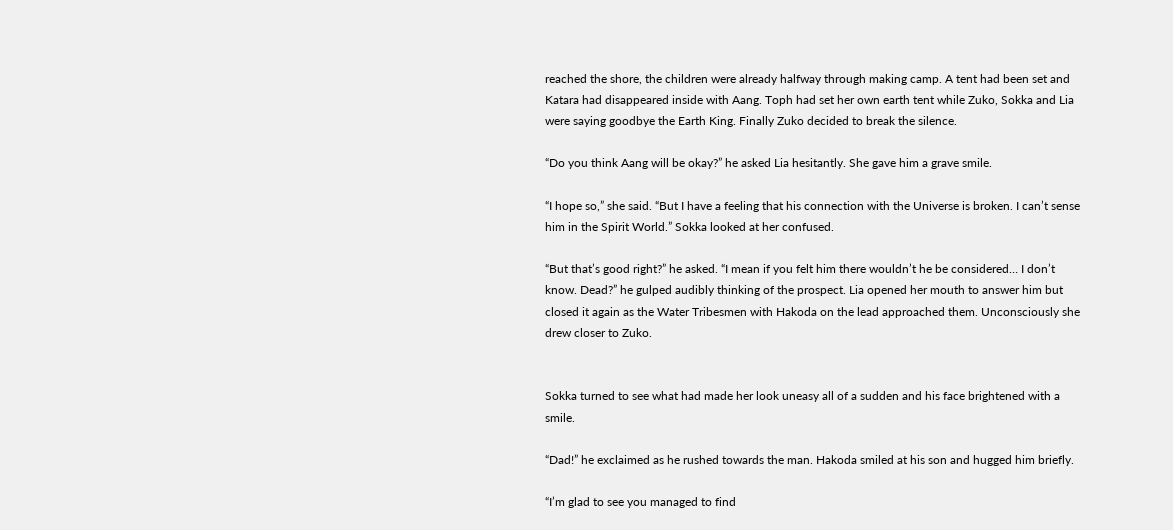reached the shore, the children were already halfway through making camp. A tent had been set and Katara had disappeared inside with Aang. Toph had set her own earth tent while Zuko, Sokka and Lia were saying goodbye the Earth King. Finally Zuko decided to break the silence.

“Do you think Aang will be okay?” he asked Lia hesitantly. She gave him a grave smile.

“I hope so,” she said. “But I have a feeling that his connection with the Universe is broken. I can’t sense him in the Spirit World.” Sokka looked at her confused.

“But that’s good right?” he asked. “I mean if you felt him there wouldn’t he be considered… I don’t know. Dead?” he gulped audibly thinking of the prospect. Lia opened her mouth to answer him but closed it again as the Water Tribesmen with Hakoda on the lead approached them. Unconsciously she drew closer to Zuko.


Sokka turned to see what had made her look uneasy all of a sudden and his face brightened with a smile.

“Dad!” he exclaimed as he rushed towards the man. Hakoda smiled at his son and hugged him briefly.

“I’m glad to see you managed to find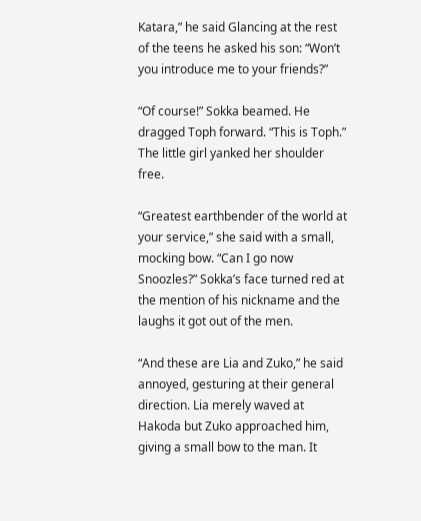Katara,” he said Glancing at the rest of the teens he asked his son: “Won’t you introduce me to your friends?”

“Of course!” Sokka beamed. He dragged Toph forward. “This is Toph.” The little girl yanked her shoulder free.

“Greatest earthbender of the world at your service,” she said with a small, mocking bow. “Can I go now Snoozles?” Sokka’s face turned red at the mention of his nickname and the laughs it got out of the men.

“And these are Lia and Zuko,” he said annoyed, gesturing at their general direction. Lia merely waved at Hakoda but Zuko approached him, giving a small bow to the man. It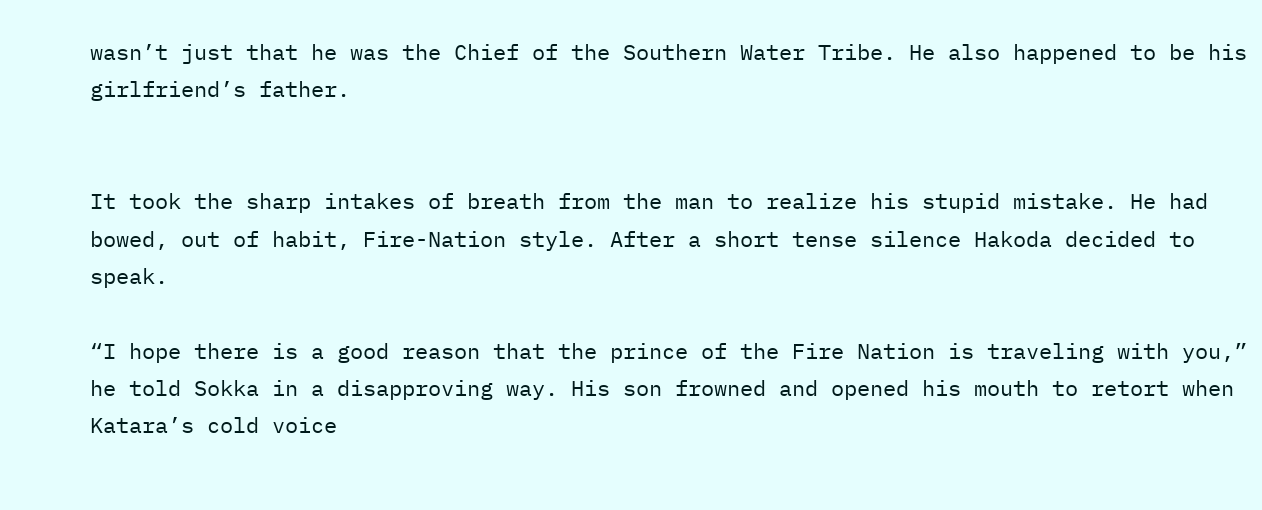wasn’t just that he was the Chief of the Southern Water Tribe. He also happened to be his girlfriend’s father.


It took the sharp intakes of breath from the man to realize his stupid mistake. He had bowed, out of habit, Fire-Nation style. After a short tense silence Hakoda decided to speak.

“I hope there is a good reason that the prince of the Fire Nation is traveling with you,” he told Sokka in a disapproving way. His son frowned and opened his mouth to retort when Katara’s cold voice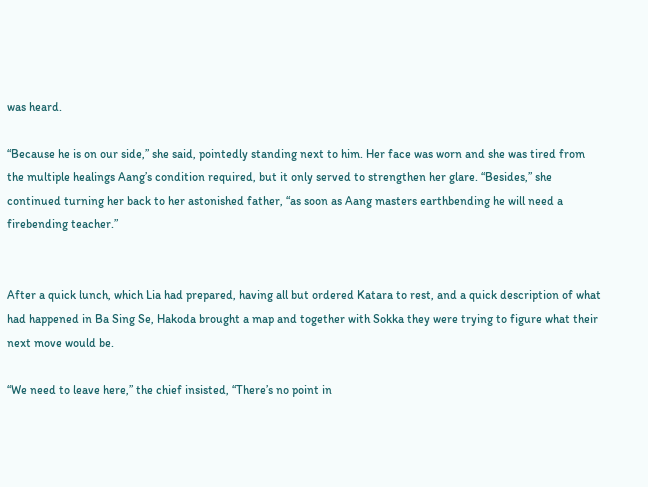was heard.

“Because he is on our side,” she said, pointedly standing next to him. Her face was worn and she was tired from the multiple healings Aang’s condition required, but it only served to strengthen her glare. “Besides,” she continued turning her back to her astonished father, “as soon as Aang masters earthbending he will need a firebending teacher.”


After a quick lunch, which Lia had prepared, having all but ordered Katara to rest, and a quick description of what had happened in Ba Sing Se, Hakoda brought a map and together with Sokka they were trying to figure what their next move would be.

“We need to leave here,” the chief insisted, “There’s no point in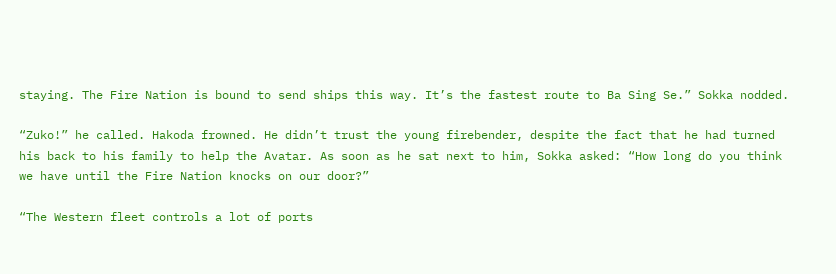staying. The Fire Nation is bound to send ships this way. It’s the fastest route to Ba Sing Se.” Sokka nodded.

“Zuko!” he called. Hakoda frowned. He didn’t trust the young firebender, despite the fact that he had turned his back to his family to help the Avatar. As soon as he sat next to him, Sokka asked: “How long do you think we have until the Fire Nation knocks on our door?”

“The Western fleet controls a lot of ports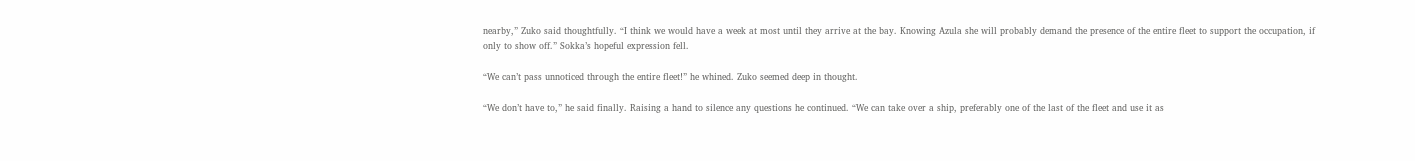nearby,” Zuko said thoughtfully. “I think we would have a week at most until they arrive at the bay. Knowing Azula she will probably demand the presence of the entire fleet to support the occupation, if only to show off.” Sokka’s hopeful expression fell.

“We can’t pass unnoticed through the entire fleet!” he whined. Zuko seemed deep in thought.

“We don’t have to,” he said finally. Raising a hand to silence any questions he continued. “We can take over a ship, preferably one of the last of the fleet and use it as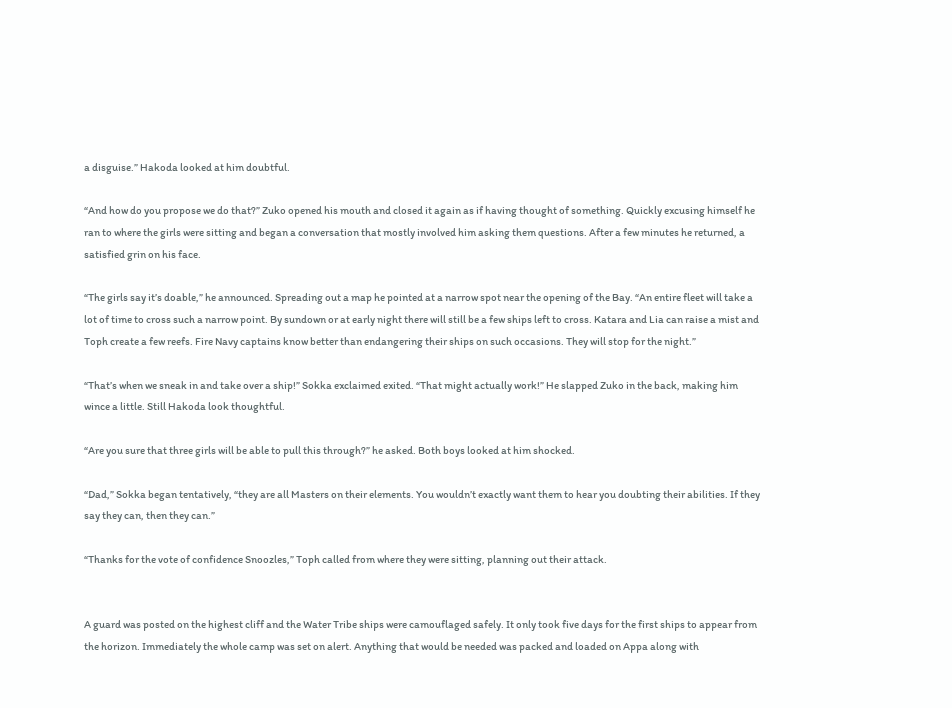a disguise.” Hakoda looked at him doubtful.

“And how do you propose we do that?” Zuko opened his mouth and closed it again as if having thought of something. Quickly excusing himself he ran to where the girls were sitting and began a conversation that mostly involved him asking them questions. After a few minutes he returned, a satisfied grin on his face.

“The girls say it’s doable,” he announced. Spreading out a map he pointed at a narrow spot near the opening of the Bay. “An entire fleet will take a lot of time to cross such a narrow point. By sundown or at early night there will still be a few ships left to cross. Katara and Lia can raise a mist and Toph create a few reefs. Fire Navy captains know better than endangering their ships on such occasions. They will stop for the night.”

“That’s when we sneak in and take over a ship!” Sokka exclaimed exited. “That might actually work!” He slapped Zuko in the back, making him wince a little. Still Hakoda look thoughtful.

“Are you sure that three girls will be able to pull this through?” he asked. Both boys looked at him shocked.

“Dad,” Sokka began tentatively, “they are all Masters on their elements. You wouldn’t exactly want them to hear you doubting their abilities. If they say they can, then they can.”

“Thanks for the vote of confidence Snoozles,” Toph called from where they were sitting, planning out their attack.


A guard was posted on the highest cliff and the Water Tribe ships were camouflaged safely. It only took five days for the first ships to appear from the horizon. Immediately the whole camp was set on alert. Anything that would be needed was packed and loaded on Appa along with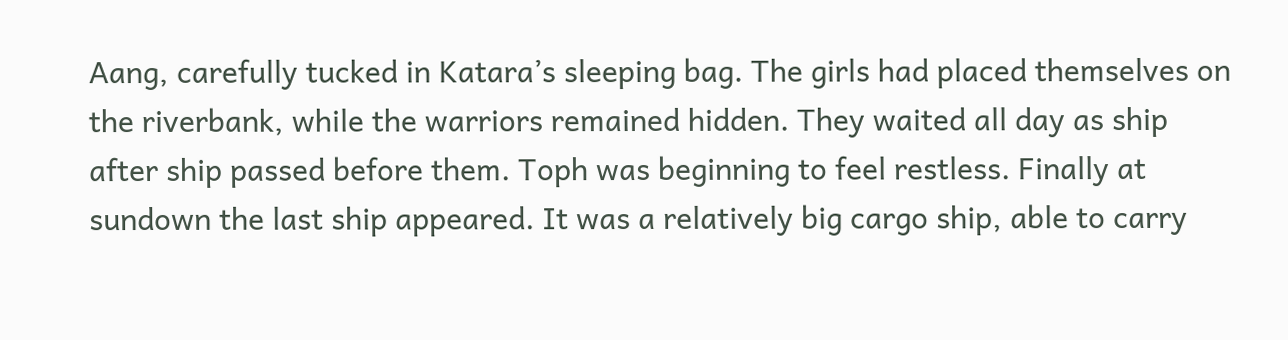Aang, carefully tucked in Katara’s sleeping bag. The girls had placed themselves on the riverbank, while the warriors remained hidden. They waited all day as ship after ship passed before them. Toph was beginning to feel restless. Finally at sundown the last ship appeared. It was a relatively big cargo ship, able to carry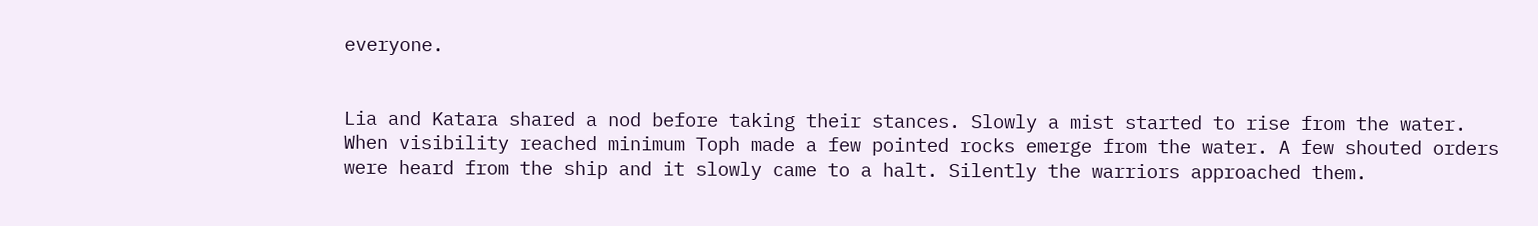everyone.


Lia and Katara shared a nod before taking their stances. Slowly a mist started to rise from the water. When visibility reached minimum Toph made a few pointed rocks emerge from the water. A few shouted orders were heard from the ship and it slowly came to a halt. Silently the warriors approached them.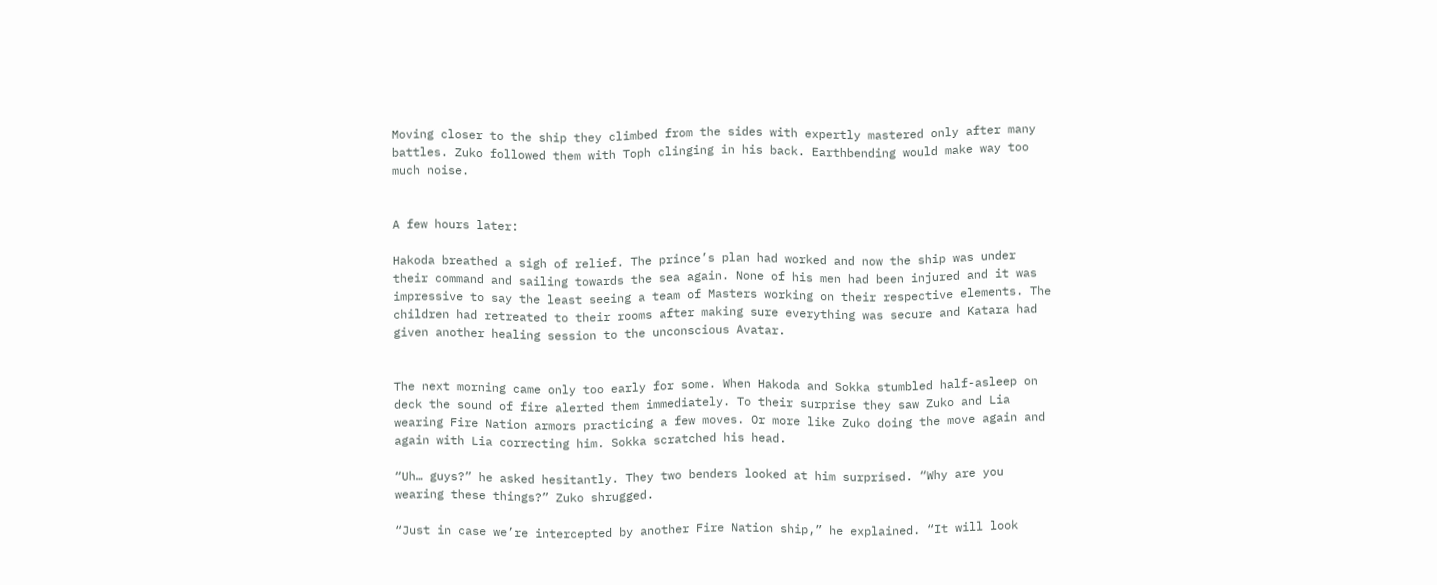Moving closer to the ship they climbed from the sides with expertly mastered only after many battles. Zuko followed them with Toph clinging in his back. Earthbending would make way too much noise.


A few hours later:

Hakoda breathed a sigh of relief. The prince’s plan had worked and now the ship was under their command and sailing towards the sea again. None of his men had been injured and it was impressive to say the least seeing a team of Masters working on their respective elements. The children had retreated to their rooms after making sure everything was secure and Katara had given another healing session to the unconscious Avatar.


The next morning came only too early for some. When Hakoda and Sokka stumbled half-asleep on deck the sound of fire alerted them immediately. To their surprise they saw Zuko and Lia wearing Fire Nation armors practicing a few moves. Or more like Zuko doing the move again and again with Lia correcting him. Sokka scratched his head.

“Uh… guys?” he asked hesitantly. They two benders looked at him surprised. “Why are you wearing these things?” Zuko shrugged.

“Just in case we’re intercepted by another Fire Nation ship,” he explained. “It will look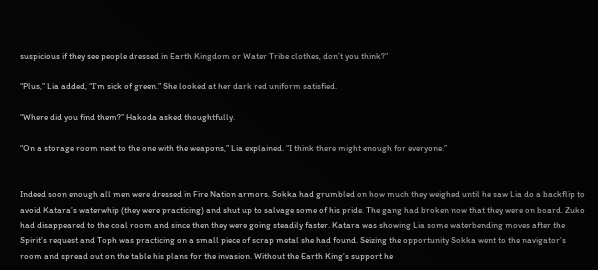suspicious if they see people dressed in Earth Kingdom or Water Tribe clothes, don’t you think?”

“Plus,” Lia added, “I’m sick of green.” She looked at her dark red uniform satisfied.

“Where did you find them?” Hakoda asked thoughtfully.

“On a storage room next to the one with the weapons,” Lia explained. “I think there might enough for everyone.”


Indeed soon enough all men were dressed in Fire Nation armors. Sokka had grumbled on how much they weighed until he saw Lia do a backflip to avoid Katara’s waterwhip (they were practicing) and shut up to salvage some of his pride. The gang had broken now that they were on board. Zuko had disappeared to the coal room and since then they were going steadily faster. Katara was showing Lia some waterbending moves after the Spirit’s request and Toph was practicing on a small piece of scrap metal she had found. Seizing the opportunity Sokka went to the navigator’s room and spread out on the table his plans for the invasion. Without the Earth King’s support he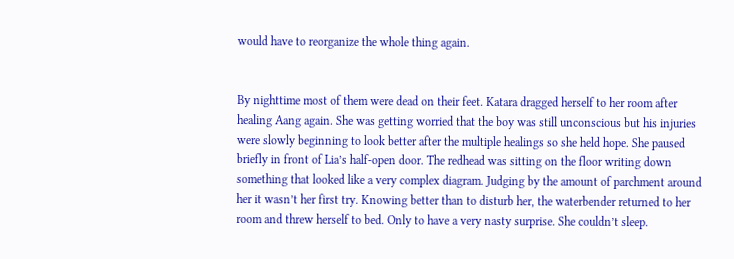would have to reorganize the whole thing again.


By nighttime most of them were dead on their feet. Katara dragged herself to her room after healing Aang again. She was getting worried that the boy was still unconscious but his injuries were slowly beginning to look better after the multiple healings so she held hope. She paused briefly in front of Lia’s half-open door. The redhead was sitting on the floor writing down something that looked like a very complex diagram. Judging by the amount of parchment around her it wasn’t her first try. Knowing better than to disturb her, the waterbender returned to her room and threw herself to bed. Only to have a very nasty surprise. She couldn’t sleep.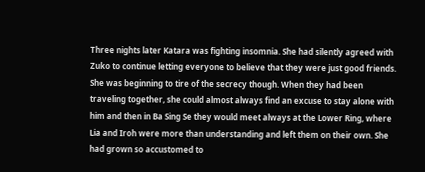Three nights later Katara was fighting insomnia. She had silently agreed with Zuko to continue letting everyone to believe that they were just good friends. She was beginning to tire of the secrecy though. When they had been traveling together, she could almost always find an excuse to stay alone with him and then in Ba Sing Se they would meet always at the Lower Ring, where Lia and Iroh were more than understanding and left them on their own. She had grown so accustomed to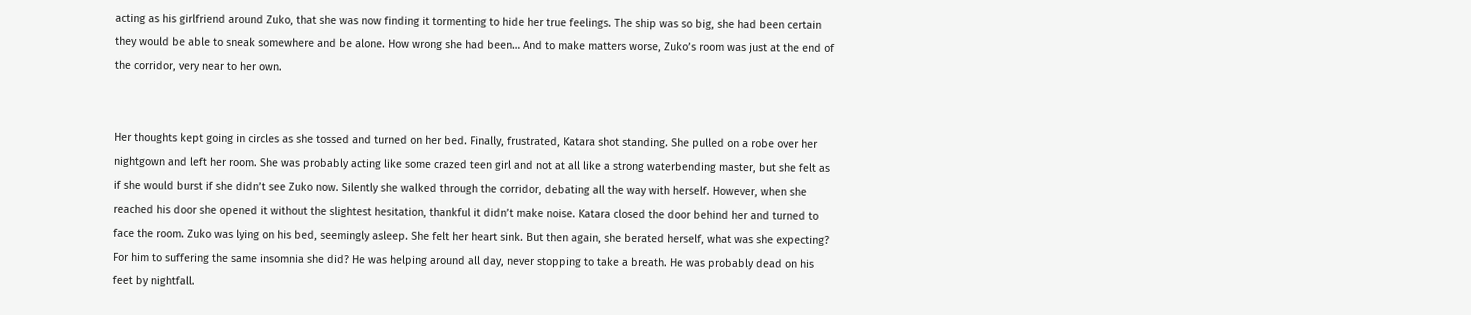acting as his girlfriend around Zuko, that she was now finding it tormenting to hide her true feelings. The ship was so big, she had been certain they would be able to sneak somewhere and be alone. How wrong she had been… And to make matters worse, Zuko’s room was just at the end of the corridor, very near to her own.


Her thoughts kept going in circles as she tossed and turned on her bed. Finally, frustrated, Katara shot standing. She pulled on a robe over her nightgown and left her room. She was probably acting like some crazed teen girl and not at all like a strong waterbending master, but she felt as if she would burst if she didn’t see Zuko now. Silently she walked through the corridor, debating all the way with herself. However, when she reached his door she opened it without the slightest hesitation, thankful it didn’t make noise. Katara closed the door behind her and turned to face the room. Zuko was lying on his bed, seemingly asleep. She felt her heart sink. But then again, she berated herself, what was she expecting? For him to suffering the same insomnia she did? He was helping around all day, never stopping to take a breath. He was probably dead on his feet by nightfall.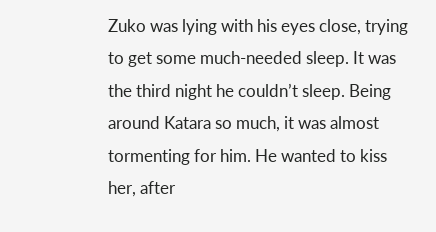Zuko was lying with his eyes close, trying to get some much-needed sleep. It was the third night he couldn’t sleep. Being around Katara so much, it was almost tormenting for him. He wanted to kiss her, after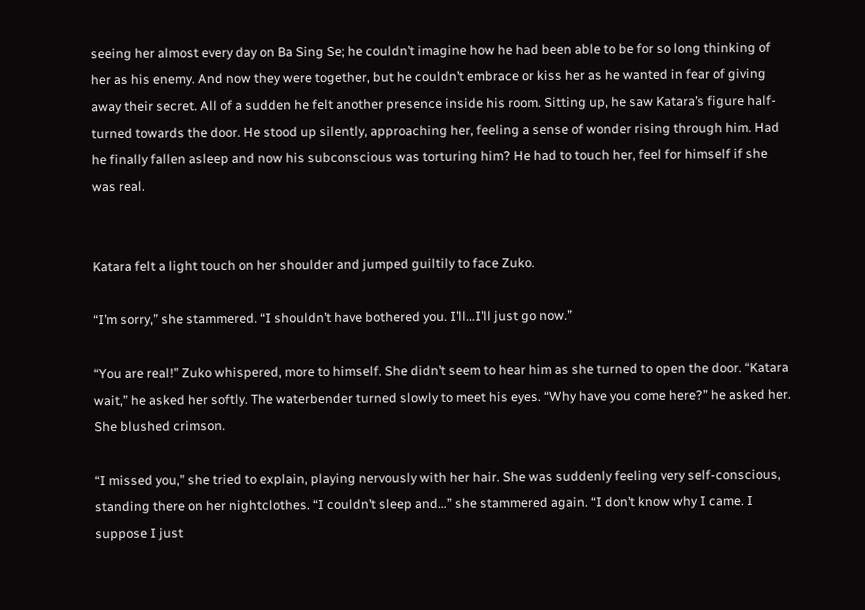seeing her almost every day on Ba Sing Se; he couldn’t imagine how he had been able to be for so long thinking of her as his enemy. And now they were together, but he couldn’t embrace or kiss her as he wanted in fear of giving away their secret. All of a sudden he felt another presence inside his room. Sitting up, he saw Katara’s figure half-turned towards the door. He stood up silently, approaching her, feeling a sense of wonder rising through him. Had he finally fallen asleep and now his subconscious was torturing him? He had to touch her, feel for himself if she was real.


Katara felt a light touch on her shoulder and jumped guiltily to face Zuko.

“I’m sorry,” she stammered. “I shouldn’t have bothered you. I’ll…I’ll just go now.”

“You are real!” Zuko whispered, more to himself. She didn’t seem to hear him as she turned to open the door. “Katara wait,” he asked her softly. The waterbender turned slowly to meet his eyes. “Why have you come here?” he asked her. She blushed crimson.

“I missed you,” she tried to explain, playing nervously with her hair. She was suddenly feeling very self-conscious, standing there on her nightclothes. “I couldn’t sleep and…” she stammered again. “I don’t know why I came. I suppose I just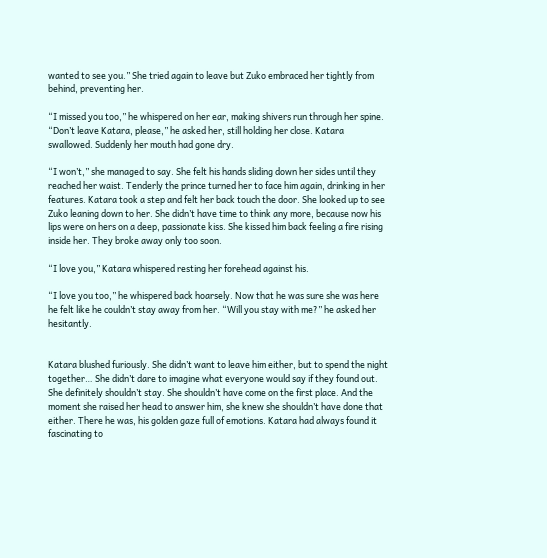wanted to see you.” She tried again to leave but Zuko embraced her tightly from behind, preventing her.

“I missed you too,” he whispered on her ear, making shivers run through her spine. “Don’t leave Katara, please,” he asked her, still holding her close. Katara swallowed. Suddenly her mouth had gone dry.

“I won’t,” she managed to say. She felt his hands sliding down her sides until they reached her waist. Tenderly the prince turned her to face him again, drinking in her features. Katara took a step and felt her back touch the door. She looked up to see Zuko leaning down to her. She didn’t have time to think any more, because now his lips were on hers on a deep, passionate kiss. She kissed him back feeling a fire rising inside her. They broke away only too soon.

“I love you,” Katara whispered resting her forehead against his.

“I love you too,” he whispered back hoarsely. Now that he was sure she was here he felt like he couldn’t stay away from her. “Will you stay with me?” he asked her hesitantly.


Katara blushed furiously. She didn’t want to leave him either, but to spend the night together… She didn’t dare to imagine what everyone would say if they found out. She definitely shouldn’t stay. She shouldn’t have come on the first place. And the moment she raised her head to answer him, she knew she shouldn’t have done that either. There he was, his golden gaze full of emotions. Katara had always found it fascinating to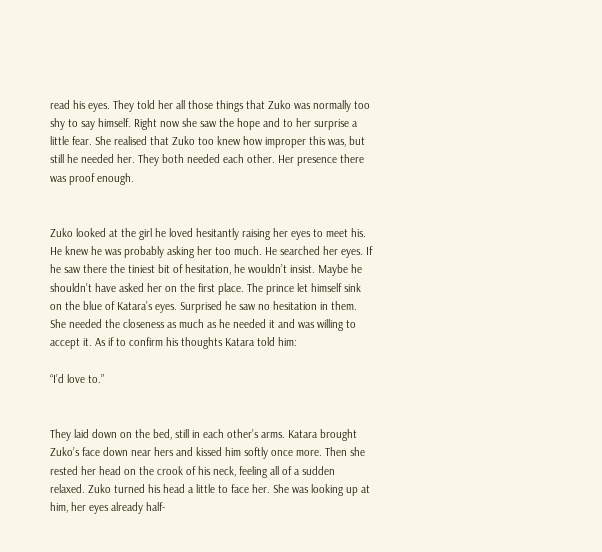read his eyes. They told her all those things that Zuko was normally too shy to say himself. Right now she saw the hope and to her surprise a little fear. She realised that Zuko too knew how improper this was, but still he needed her. They both needed each other. Her presence there was proof enough.


Zuko looked at the girl he loved hesitantly raising her eyes to meet his. He knew he was probably asking her too much. He searched her eyes. If he saw there the tiniest bit of hesitation, he wouldn’t insist. Maybe he shouldn’t have asked her on the first place. The prince let himself sink on the blue of Katara’s eyes. Surprised he saw no hesitation in them. She needed the closeness as much as he needed it and was willing to accept it. As if to confirm his thoughts Katara told him:

“I’d love to.”


They laid down on the bed, still in each other’s arms. Katara brought Zuko’s face down near hers and kissed him softly once more. Then she rested her head on the crook of his neck, feeling all of a sudden relaxed. Zuko turned his head a little to face her. She was looking up at him, her eyes already half-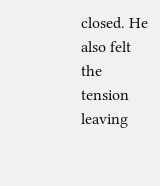closed. He also felt the tension leaving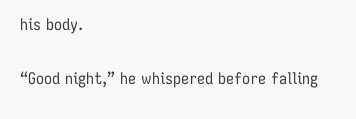his body.

“Good night,” he whispered before falling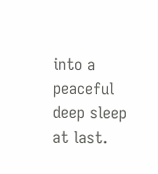into a peaceful deep sleep at last.